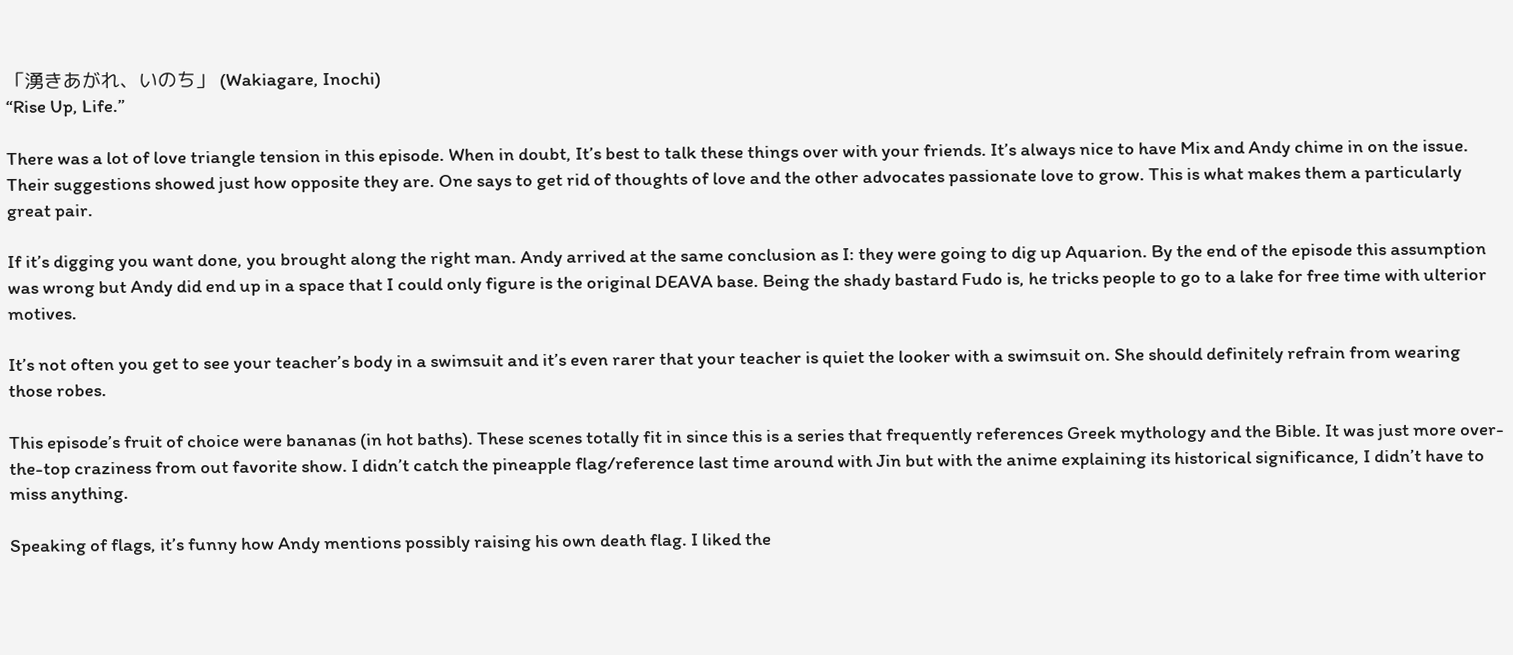「湧きあがれ、いのち」 (Wakiagare, Inochi)
“Rise Up, Life.”

There was a lot of love triangle tension in this episode. When in doubt, It’s best to talk these things over with your friends. It’s always nice to have Mix and Andy chime in on the issue. Their suggestions showed just how opposite they are. One says to get rid of thoughts of love and the other advocates passionate love to grow. This is what makes them a particularly great pair.

If it’s digging you want done, you brought along the right man. Andy arrived at the same conclusion as I: they were going to dig up Aquarion. By the end of the episode this assumption was wrong but Andy did end up in a space that I could only figure is the original DEAVA base. Being the shady bastard Fudo is, he tricks people to go to a lake for free time with ulterior motives.

It’s not often you get to see your teacher’s body in a swimsuit and it’s even rarer that your teacher is quiet the looker with a swimsuit on. She should definitely refrain from wearing those robes.

This episode’s fruit of choice were bananas (in hot baths). These scenes totally fit in since this is a series that frequently references Greek mythology and the Bible. It was just more over-the-top craziness from out favorite show. I didn’t catch the pineapple flag/reference last time around with Jin but with the anime explaining its historical significance, I didn’t have to miss anything.

Speaking of flags, it’s funny how Andy mentions possibly raising his own death flag. I liked the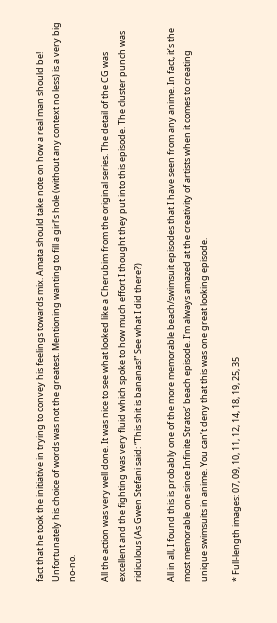fact that he took the initiative in trying to convey his feelings towards mix. Amata should take note on how a real man should be! Unfortunately his choice of words was not the greatest. Mentioning wanting to fill a girl’s hole (without any context no less) is a very big no-no.

All the action was very well done. It was nice to see what looked like a Cherubim from the original series. The detail of the CG was excellent and the fighting was very fluid which spoke to how much effort I thought they put into this episode. The cluster punch was ridiculous (As Gwen Stefani said: “This shit is bananas!” See what I did there?)

All in all, I found this is probably one of the more memorable beach/swimsuit episodes that I have seen from any anime. In fact, it’s the most memorable one since Infinite Stratos’ beach episode. I’m always amazed at the creativity of artists when it comes to creating unique swimsuits in anime. You can’t deny that this was one great looking episode.

* Full-length images: 07, 09, 10, 11, 12, 14, 18, 19, 25, 35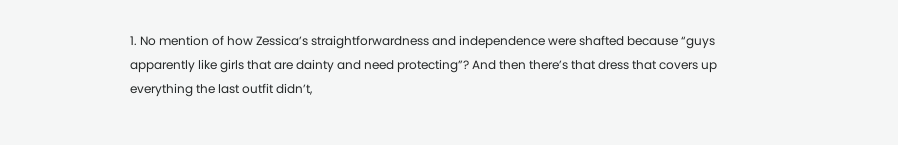1. No mention of how Zessica’s straightforwardness and independence were shafted because “guys apparently like girls that are dainty and need protecting”? And then there’s that dress that covers up everything the last outfit didn’t,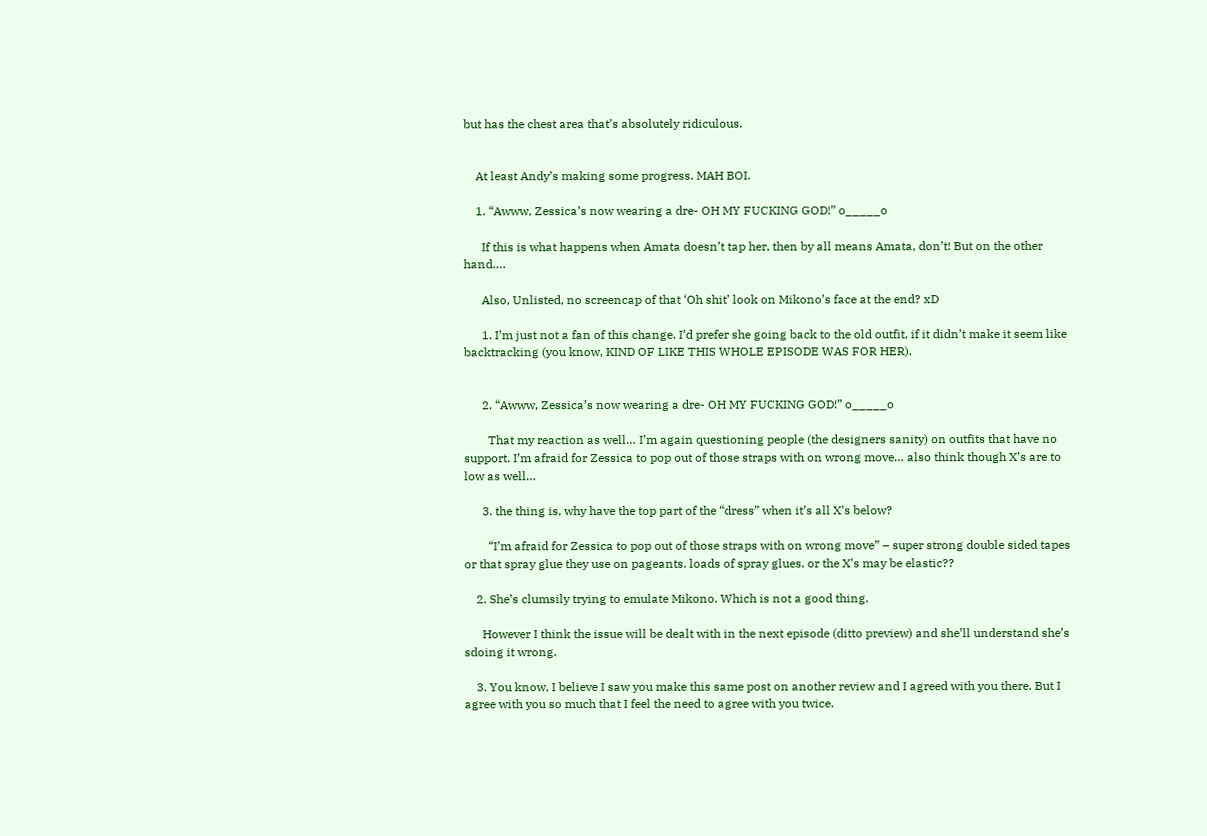but has the chest area that’s absolutely ridiculous.


    At least Andy’s making some progress. MAH BOI.

    1. “Awww, Zessica’s now wearing a dre- OH MY FUCKING GOD!” o_____o

      If this is what happens when Amata doesn’t tap her, then by all means Amata, don’t! But on the other hand….

      Also, Unlisted, no screencap of that ‘Oh shit’ look on Mikono’s face at the end? xD

      1. I’m just not a fan of this change. I’d prefer she going back to the old outfit, if it didn’t make it seem like backtracking (you know, KIND OF LIKE THIS WHOLE EPISODE WAS FOR HER).


      2. “Awww, Zessica’s now wearing a dre- OH MY FUCKING GOD!” o_____o

        That my reaction as well… I’m again questioning people (the designers sanity) on outfits that have no support. I’m afraid for Zessica to pop out of those straps with on wrong move… also think though X’s are to low as well…

      3. the thing is, why have the top part of the “dress” when it’s all X’s below?

        “I’m afraid for Zessica to pop out of those straps with on wrong move” – super strong double sided tapes or that spray glue they use on pageants. loads of spray glues. or the X’s may be elastic??

    2. She’s clumsily trying to emulate Mikono. Which is not a good thing.

      However I think the issue will be dealt with in the next episode (ditto preview) and she’ll understand she’s sdoing it wrong.

    3. You know, I believe I saw you make this same post on another review and I agreed with you there. But I agree with you so much that I feel the need to agree with you twice.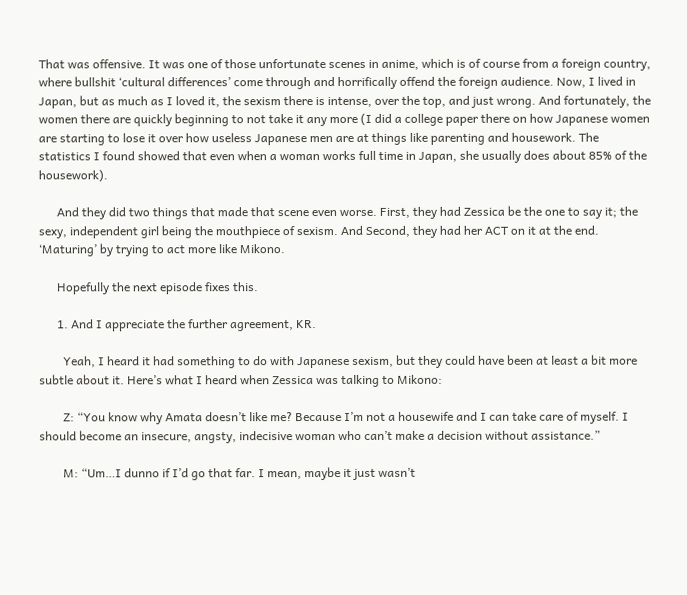That was offensive. It was one of those unfortunate scenes in anime, which is of course from a foreign country, where bullshit ‘cultural differences’ come through and horrifically offend the foreign audience. Now, I lived in Japan, but as much as I loved it, the sexism there is intense, over the top, and just wrong. And fortunately, the women there are quickly beginning to not take it any more (I did a college paper there on how Japanese women are starting to lose it over how useless Japanese men are at things like parenting and housework. The statistics I found showed that even when a woman works full time in Japan, she usually does about 85% of the housework).

      And they did two things that made that scene even worse. First, they had Zessica be the one to say it; the sexy, independent girl being the mouthpiece of sexism. And Second, they had her ACT on it at the end. ‘Maturing’ by trying to act more like Mikono.

      Hopefully the next episode fixes this.

      1. And I appreciate the further agreement, KR.

        Yeah, I heard it had something to do with Japanese sexism, but they could have been at least a bit more subtle about it. Here’s what I heard when Zessica was talking to Mikono:

        Z: “You know why Amata doesn’t like me? Because I’m not a housewife and I can take care of myself. I should become an insecure, angsty, indecisive woman who can’t make a decision without assistance.”

        M: “Um…I dunno if I’d go that far. I mean, maybe it just wasn’t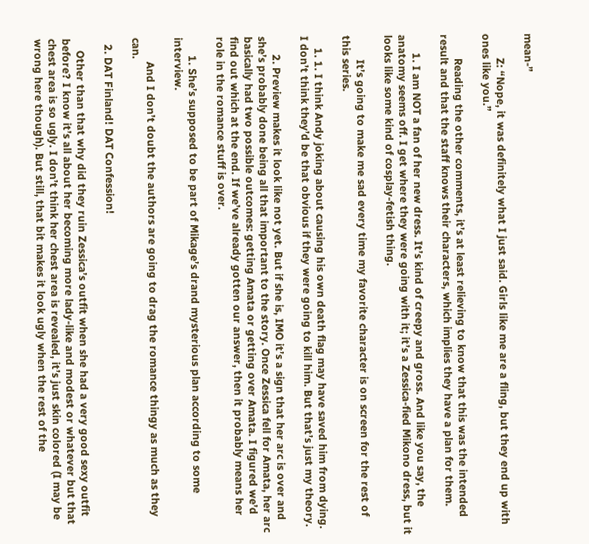mean-”

        Z: “Nope, it was definitely what I just said. Girls like me are a fling, but they end up with ones like you.”

        Reading the other comments, it’s at least relieving to know that this was the intended result and that the staff knows their characters, which implies they have a plan for them.

      1. I am NOT a fan of her new dress. It’s kind of creepy and gross. And like you say, the anatomy seems off. I get where they were going with it; it’s a Zessica-fied Mikono dress, but it looks like some kind of cosplay-fetish thing.

        It’s going to make me sad every time my favorite character is on screen for the rest of this series.

    1. 1. I think Andy joking about causing his own death flag may have saved him from dying. I don’t think they’d be that obvious if they were going to kill him. But that’s just my theory.

      2. Preview makes it look like not yet. But if she is, IMO it’s a sign that her arc is over and she’s probably done being all that important to the story. Once Zessica fell for Amata, her arc basically had two possible outcomes: getting Amata or getting over Amata. I figured we’d find out which at the end. If we’ve already gotten our answer, then it probably means her role in the romance stuff is over.

      1. She’s supposed to be part of Mikage’s drand mysterious plan according to some interview.

        And I don’t doubt the authors are going to drag the romance thingy as much as they can.

  2. DAT Finland! DAT Confession!

    Other than that why did they ruin Zessica’s outfit when she had a very good sexy outfit before? I know it’s all about her becoming more lady-like and modest or whatever but that chest area is so ugly. I don’t think her chest area is revealed, it’s just skin colored (I may be wrong here though). But still, that bit makes it look ugly when the rest of the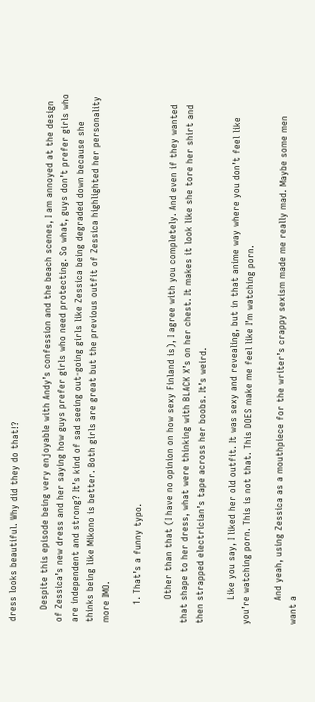dress looks beautiful. Why did they do that!?

    Despite this episode being very enjoyable with Andy’s confession and the beach scenes, I am annoyed at the design of Zessica’s new dress and her saying how guys prefer girls who need protecting. So what, guys don’t prefer girls who are independent and strong? It’s kind of sad seeing out-going girls like Zessica being degraded down because she thinks being like Mikono is better. Both girls are great but the previous outfit of Zessica highlighted her personality more IMO.

      1. That’s a funny typo.

        Other than that (I have no opinion on how sexy Finland is), I agree with you completely. And even if they wanted that shape to her dress, what were thinking with BLACK X’s on her chest. It makes it look like she tore her shirt and then strapped electrician’s tape across her boobs. It’s weird.

        Like you say, I liked her old outfit. It was sexy and revealing, but in that anime way where you don’t feel like you’re watching porn. This is not that. This DOES make me feel like I’m watching porn.

        And yeah, using Zessica as a mouthpiece for the writer’s crappy sexism made me really mad. Maybe some men want a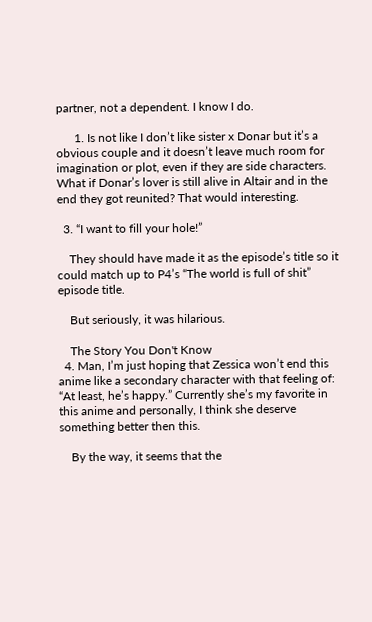partner, not a dependent. I know I do.

      1. Is not like I don’t like sister x Donar but it’s a obvious couple and it doesn’t leave much room for imagination or plot, even if they are side characters. What if Donar’s lover is still alive in Altair and in the end they got reunited? That would interesting.

  3. “I want to fill your hole!”

    They should have made it as the episode’s title so it could match up to P4’s “The world is full of shit” episode title.

    But seriously, it was hilarious.

    The Story You Don't Know
  4. Man, I’m just hoping that Zessica won’t end this anime like a secondary character with that feeling of: “At least, he’s happy.” Currently she’s my favorite in this anime and personally, I think she deserve something better then this.

    By the way, it seems that the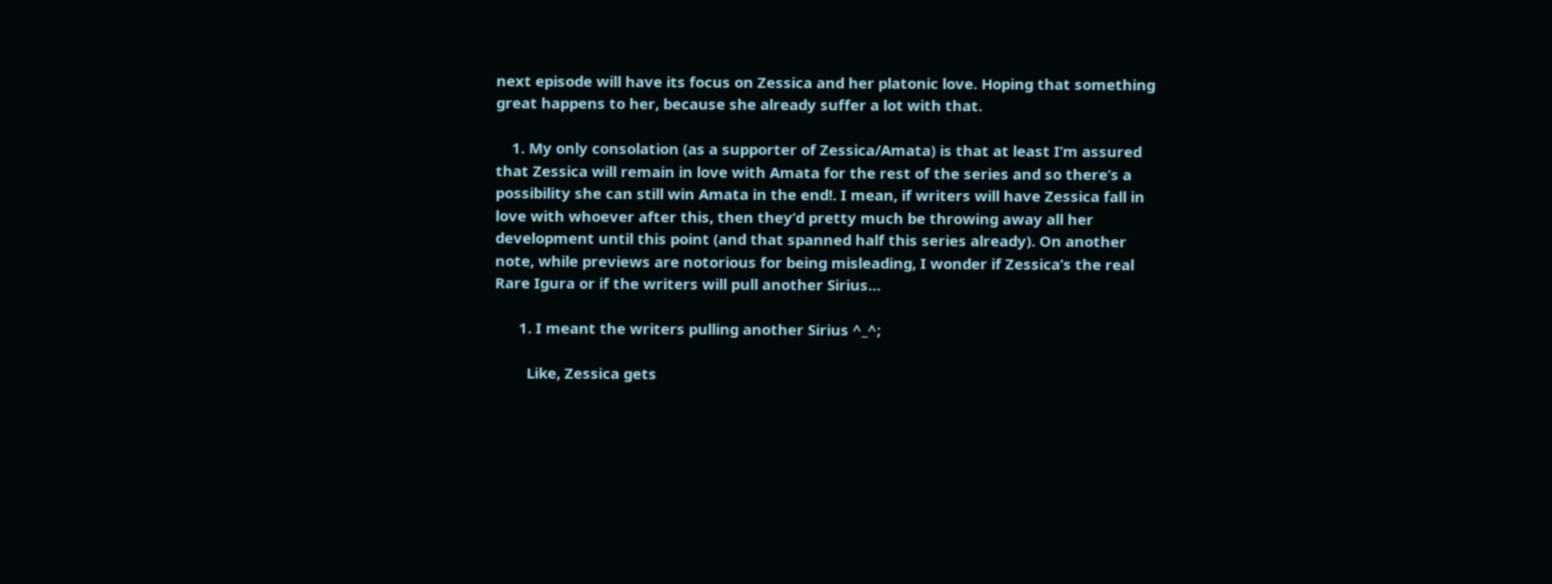next episode will have its focus on Zessica and her platonic love. Hoping that something great happens to her, because she already suffer a lot with that.

    1. My only consolation (as a supporter of Zessica/Amata) is that at least I’m assured that Zessica will remain in love with Amata for the rest of the series and so there’s a possibility she can still win Amata in the end!. I mean, if writers will have Zessica fall in love with whoever after this, then they’d pretty much be throwing away all her development until this point (and that spanned half this series already). On another note, while previews are notorious for being misleading, I wonder if Zessica’s the real Rare Igura or if the writers will pull another Sirius…

      1. I meant the writers pulling another Sirius ^_^;

        Like, Zessica gets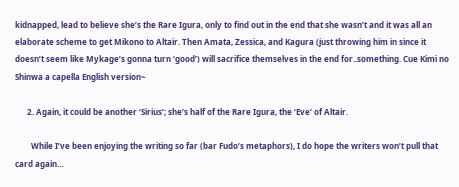kidnapped, lead to believe she’s the Rare Igura, only to find out in the end that she wasn’t and it was all an elaborate scheme to get Mikono to Altair. Then Amata, Zessica, and Kagura (just throwing him in since it doesn’t seem like Mykage’s gonna turn ‘good’) will sacrifice themselves in the end for..something. Cue Kimi no Shinwa a capella English version~

      2. Again, it could be another ‘Sirius’; she’s half of the Rare Igura, the ‘Eve’ of Altair.

        While I’ve been enjoying the writing so far (bar Fudo’s metaphors), I do hope the writers won’t pull that card again…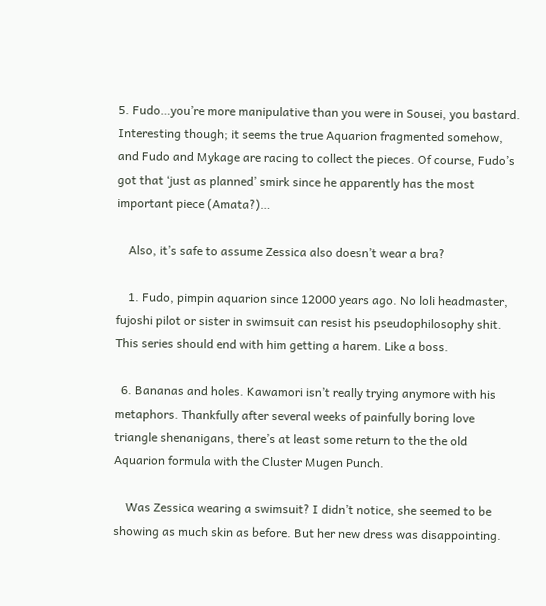5. Fudo…you’re more manipulative than you were in Sousei, you bastard. Interesting though; it seems the true Aquarion fragmented somehow, and Fudo and Mykage are racing to collect the pieces. Of course, Fudo’s got that ‘just as planned’ smirk since he apparently has the most important piece (Amata?)…

    Also, it’s safe to assume Zessica also doesn’t wear a bra?

    1. Fudo, pimpin aquarion since 12000 years ago. No loli headmaster, fujoshi pilot or sister in swimsuit can resist his pseudophilosophy shit. This series should end with him getting a harem. Like a boss.

  6. Bananas and holes. Kawamori isn’t really trying anymore with his metaphors. Thankfully after several weeks of painfully boring love triangle shenanigans, there’s at least some return to the the old Aquarion formula with the Cluster Mugen Punch.

    Was Zessica wearing a swimsuit? I didn’t notice, she seemed to be showing as much skin as before. But her new dress was disappointing.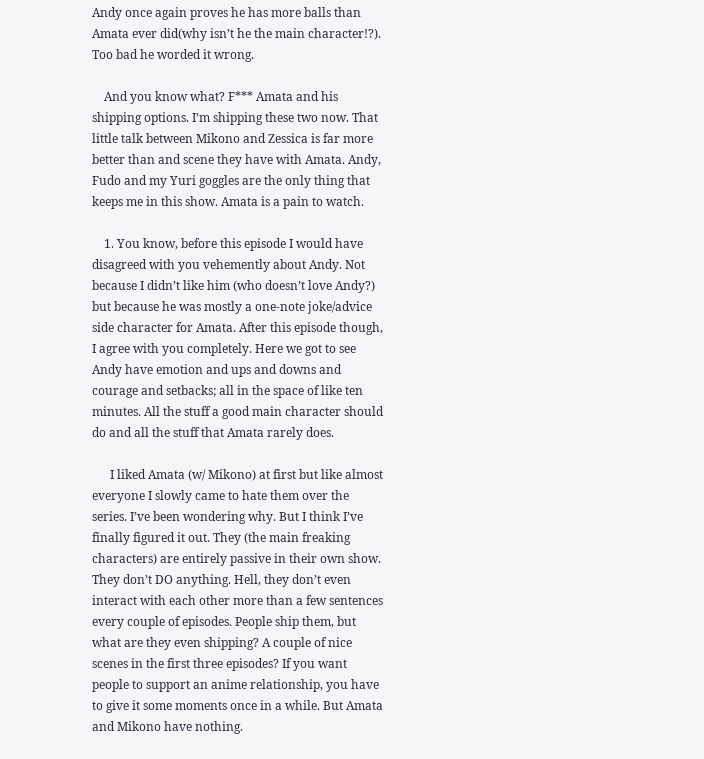Andy once again proves he has more balls than Amata ever did(why isn’t he the main character!?). Too bad he worded it wrong.

    And you know what? F*** Amata and his shipping options. I’m shipping these two now. That little talk between Mikono and Zessica is far more better than and scene they have with Amata. Andy, Fudo and my Yuri goggles are the only thing that keeps me in this show. Amata is a pain to watch.

    1. You know, before this episode I would have disagreed with you vehemently about Andy. Not because I didn’t like him (who doesn’t love Andy?) but because he was mostly a one-note joke/advice side character for Amata. After this episode though, I agree with you completely. Here we got to see Andy have emotion and ups and downs and courage and setbacks; all in the space of like ten minutes. All the stuff a good main character should do and all the stuff that Amata rarely does.

      I liked Amata (w/ Mikono) at first but like almost everyone I slowly came to hate them over the series. I’ve been wondering why. But I think I’ve finally figured it out. They (the main freaking characters) are entirely passive in their own show. They don’t DO anything. Hell, they don’t even interact with each other more than a few sentences every couple of episodes. People ship them, but what are they even shipping? A couple of nice scenes in the first three episodes? If you want people to support an anime relationship, you have to give it some moments once in a while. But Amata and Mikono have nothing.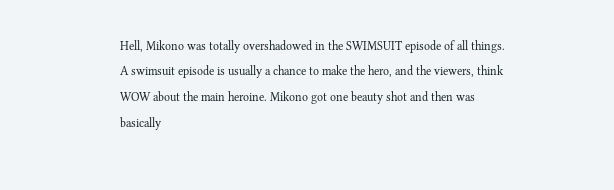Hell, Mikono was totally overshadowed in the SWIMSUIT episode of all things. A swimsuit episode is usually a chance to make the hero, and the viewers, think WOW about the main heroine. Mikono got one beauty shot and then was basically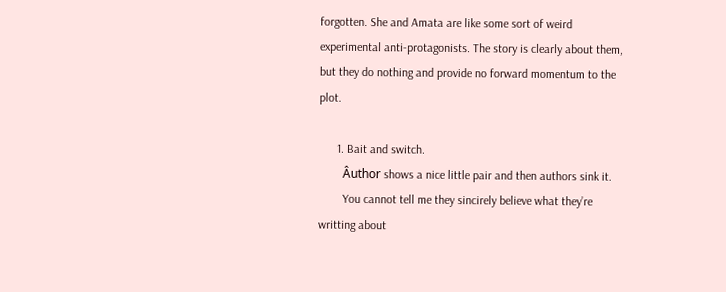forgotten. She and Amata are like some sort of weird experimental anti-protagonists. The story is clearly about them, but they do nothing and provide no forward momentum to the plot.

      1. Bait and switch.
        Âuthor shows a nice little pair and then authors sink it.
        You cannot tell me they sincirely believe what they’re writting about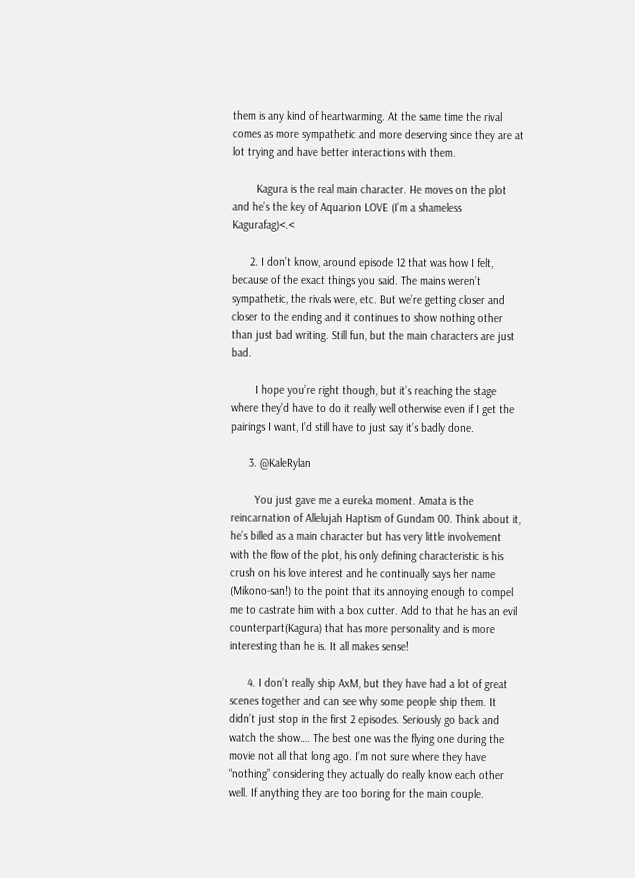them is any kind of heartwarming. At the same time the rival comes as more sympathetic and more deserving since they are at lot trying and have better interactions with them.

        Kagura is the real main character. He moves on the plot and he’s the key of Aquarion LOVE (I’m a shameless Kagurafag)<.<

      2. I don’t know, around episode 12 that was how I felt, because of the exact things you said. The mains weren’t sympathetic, the rivals were, etc. But we’re getting closer and closer to the ending and it continues to show nothing other than just bad writing. Still fun, but the main characters are just bad.

        I hope you’re right though, but it’s reaching the stage where they’d have to do it really well otherwise even if I get the pairings I want, I’d still have to just say it’s badly done.

      3. @KaleRylan

        You just gave me a eureka moment. Amata is the reincarnation of Allelujah Haptism of Gundam 00. Think about it, he’s billed as a main character but has very little involvement with the flow of the plot, his only defining characteristic is his crush on his love interest and he continually says her name (Mikono-san!) to the point that its annoying enough to compel me to castrate him with a box cutter. Add to that he has an evil counterpart(Kagura) that has more personality and is more interesting than he is. It all makes sense!

      4. I don’t really ship AxM, but they have had a lot of great scenes together and can see why some people ship them. It didn’t just stop in the first 2 episodes. Seriously go back and watch the show…. The best one was the flying one during the movie not all that long ago. I’m not sure where they have “nothing” considering they actually do really know each other well. If anything they are too boring for the main couple.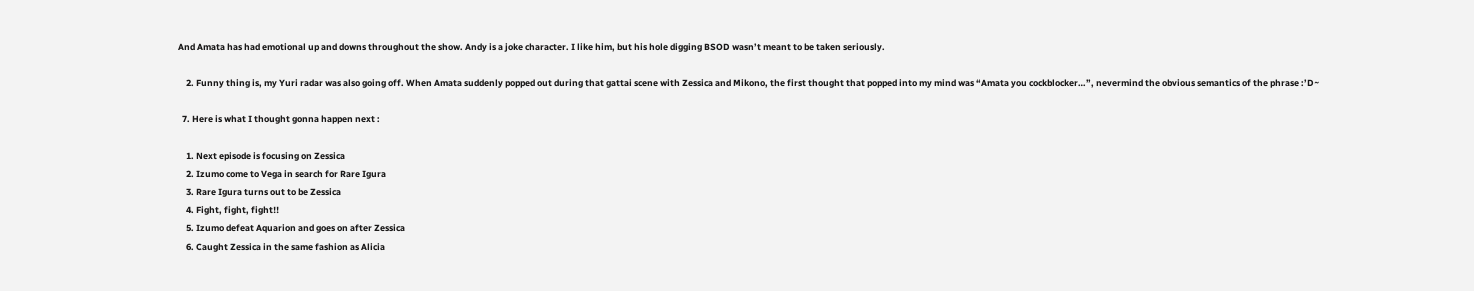And Amata has had emotional up and downs throughout the show. Andy is a joke character. I like him, but his hole digging BSOD wasn’t meant to be taken seriously.

    2. Funny thing is, my Yuri radar was also going off. When Amata suddenly popped out during that gattai scene with Zessica and Mikono, the first thought that popped into my mind was “Amata you cockblocker…”, nevermind the obvious semantics of the phrase :’D~

  7. Here is what I thought gonna happen next :

    1. Next episode is focusing on Zessica
    2. Izumo come to Vega in search for Rare Igura
    3. Rare Igura turns out to be Zessica
    4. Fight, fight, fight!!
    5. Izumo defeat Aquarion and goes on after Zessica
    6. Caught Zessica in the same fashion as Alicia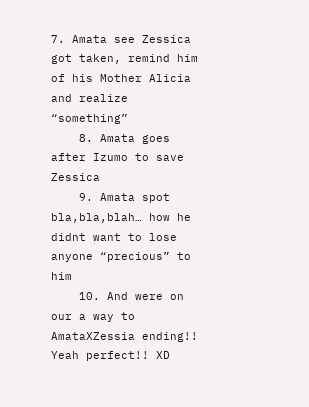7. Amata see Zessica got taken, remind him of his Mother Alicia and realize “something”
    8. Amata goes after Izumo to save Zessica
    9. Amata spot bla,bla,blah… how he didnt want to lose anyone “precious” to him
    10. And were on our a way to AmataXZessia ending!! Yeah perfect!! XD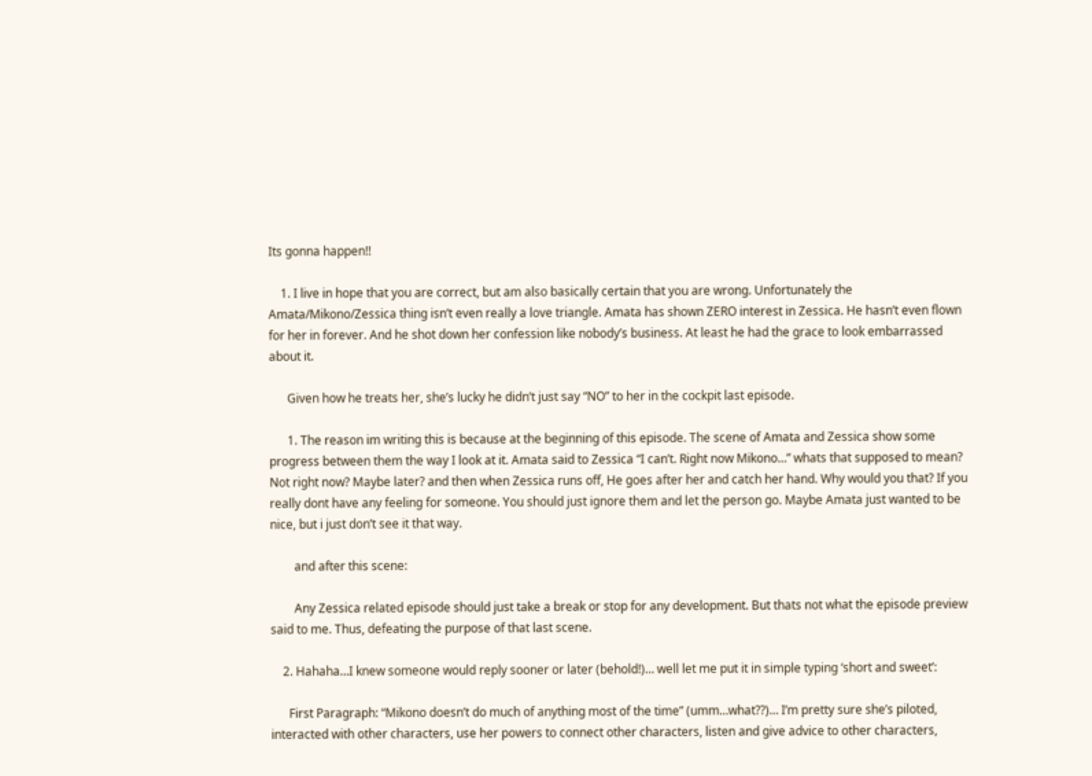Its gonna happen!!

    1. I live in hope that you are correct, but am also basically certain that you are wrong. Unfortunately the Amata/Mikono/Zessica thing isn’t even really a love triangle. Amata has shown ZERO interest in Zessica. He hasn’t even flown for her in forever. And he shot down her confession like nobody’s business. At least he had the grace to look embarrassed about it.

      Given how he treats her, she’s lucky he didn’t just say “NO” to her in the cockpit last episode.

      1. The reason im writing this is because at the beginning of this episode. The scene of Amata and Zessica show some progress between them the way I look at it. Amata said to Zessica “I can’t. Right now Mikono…” whats that supposed to mean? Not right now? Maybe later? and then when Zessica runs off, He goes after her and catch her hand. Why would you that? If you really dont have any feeling for someone. You should just ignore them and let the person go. Maybe Amata just wanted to be nice, but i just don’t see it that way.

        and after this scene:

        Any Zessica related episode should just take a break or stop for any development. But thats not what the episode preview said to me. Thus, defeating the purpose of that last scene.

    2. Hahaha…I knew someone would reply sooner or later (behold!)… well let me put it in simple typing ‘short and sweet’:

      First Paragraph: “Mikono doesn’t do much of anything most of the time” (umm…what??)… I’m pretty sure she’s piloted, interacted with other characters, use her powers to connect other characters, listen and give advice to other characters,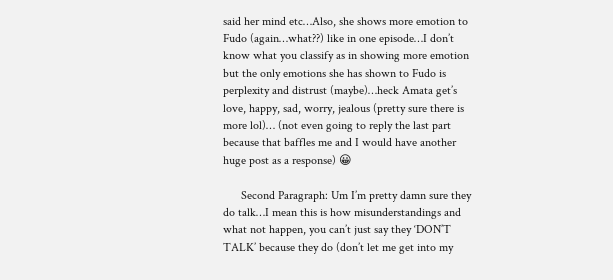said her mind etc…Also, she shows more emotion to Fudo (again…what??) like in one episode…I don’t know what you classify as in showing more emotion but the only emotions she has shown to Fudo is perplexity and distrust (maybe)…heck Amata get’s love, happy, sad, worry, jealous (pretty sure there is more lol)… (not even going to reply the last part because that baffles me and I would have another huge post as a response) 😀

      Second Paragraph: Um I’m pretty damn sure they do talk…I mean this is how misunderstandings and what not happen, you can’t just say they ‘DON’T TALK’ because they do (don’t let me get into my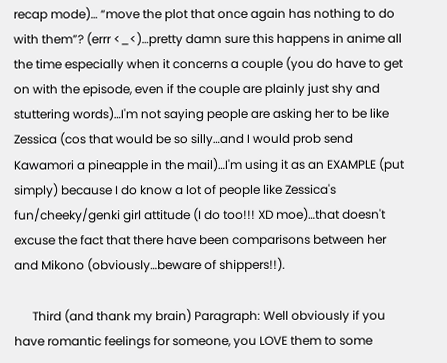recap mode)… “move the plot that once again has nothing to do with them”? (errr <_<)…pretty damn sure this happens in anime all the time especially when it concerns a couple (you do have to get on with the episode, even if the couple are plainly just shy and stuttering words)…I'm not saying people are asking her to be like Zessica (cos that would be so silly…and I would prob send Kawamori a pineapple in the mail)…I'm using it as an EXAMPLE (put simply) because I do know a lot of people like Zessica's fun/cheeky/genki girl attitude (I do too!!! XD moe)…that doesn't excuse the fact that there have been comparisons between her and Mikono (obviously…beware of shippers!!).

      Third (and thank my brain) Paragraph: Well obviously if you have romantic feelings for someone, you LOVE them to some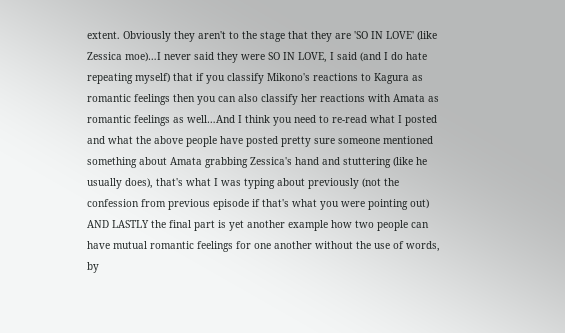extent. Obviously they aren't to the stage that they are 'SO IN LOVE' (like Zessica moe)…I never said they were SO IN LOVE, I said (and I do hate repeating myself) that if you classify Mikono's reactions to Kagura as romantic feelings then you can also classify her reactions with Amata as romantic feelings as well…And I think you need to re-read what I posted and what the above people have posted pretty sure someone mentioned something about Amata grabbing Zessica's hand and stuttering (like he usually does), that's what I was typing about previously (not the confession from previous episode if that's what you were pointing out) AND LASTLY the final part is yet another example how two people can have mutual romantic feelings for one another without the use of words, by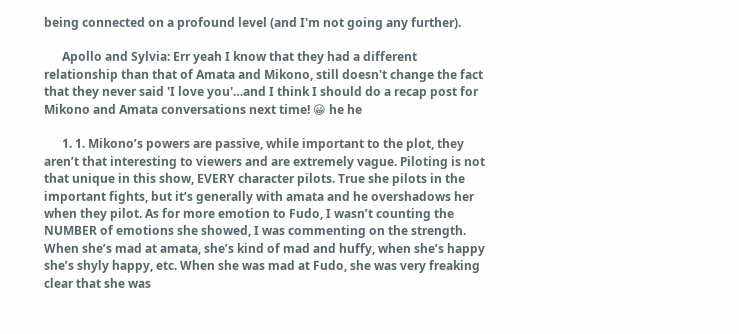being connected on a profound level (and I'm not going any further).

      Apollo and Sylvia: Err yeah I know that they had a different relationship than that of Amata and Mikono, still doesn't change the fact that they never said 'I love you'…and I think I should do a recap post for Mikono and Amata conversations next time! 😀 he he

      1. 1. Mikono’s powers are passive, while important to the plot, they aren’t that interesting to viewers and are extremely vague. Piloting is not that unique in this show, EVERY character pilots. True she pilots in the important fights, but it’s generally with amata and he overshadows her when they pilot. As for more emotion to Fudo, I wasn’t counting the NUMBER of emotions she showed, I was commenting on the strength. When she’s mad at amata, she’s kind of mad and huffy, when she’s happy she’s shyly happy, etc. When she was mad at Fudo, she was very freaking clear that she was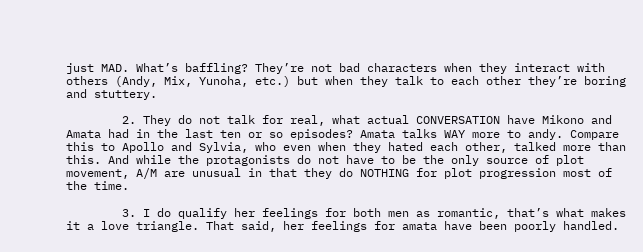just MAD. What’s baffling? They’re not bad characters when they interact with others (Andy, Mix, Yunoha, etc.) but when they talk to each other they’re boring and stuttery.

        2. They do not talk for real, what actual CONVERSATION have Mikono and Amata had in the last ten or so episodes? Amata talks WAY more to andy. Compare this to Apollo and Sylvia, who even when they hated each other, talked more than this. And while the protagonists do not have to be the only source of plot movement, A/M are unusual in that they do NOTHING for plot progression most of the time.

        3. I do qualify her feelings for both men as romantic, that’s what makes it a love triangle. That said, her feelings for amata have been poorly handled.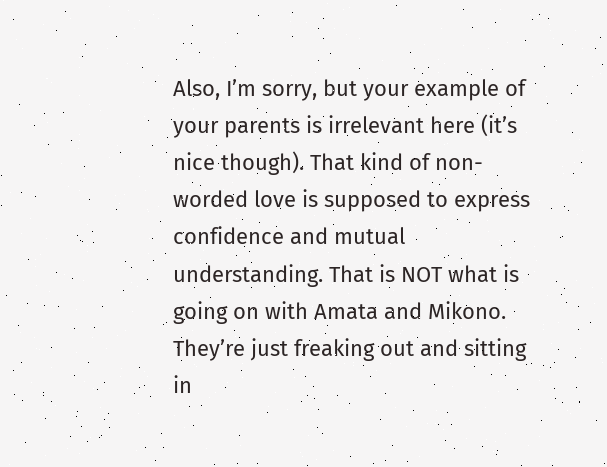Also, I’m sorry, but your example of your parents is irrelevant here (it’s nice though). That kind of non-worded love is supposed to express confidence and mutual understanding. That is NOT what is going on with Amata and Mikono. They’re just freaking out and sitting in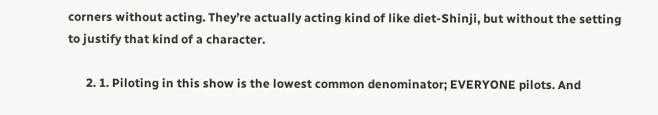corners without acting. They’re actually acting kind of like diet-Shinji, but without the setting to justify that kind of a character.

      2. 1. Piloting in this show is the lowest common denominator; EVERYONE pilots. And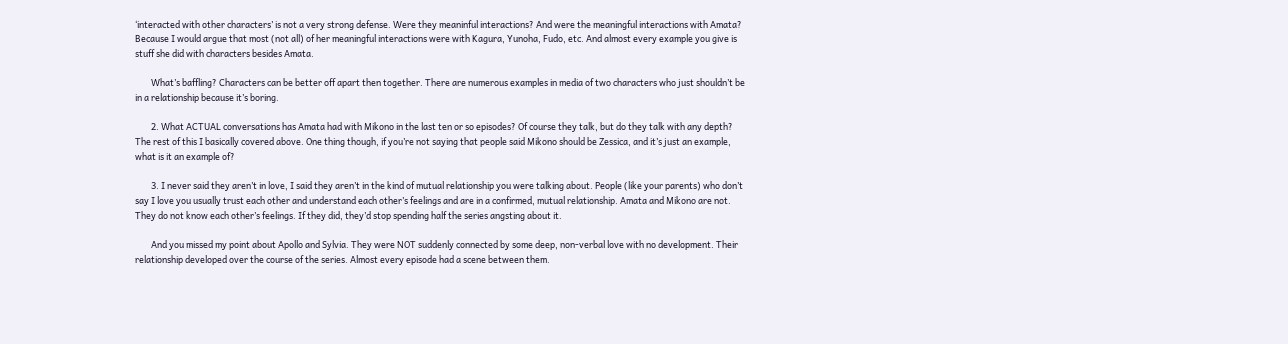‘interacted with other characters’ is not a very strong defense. Were they meaninful interactions? And were the meaningful interactions with Amata? Because I would argue that most (not all) of her meaningful interactions were with Kagura, Yunoha, Fudo, etc. And almost every example you give is stuff she did with characters besides Amata.

        What’s baffling? Characters can be better off apart then together. There are numerous examples in media of two characters who just shouldn’t be in a relationship because it’s boring.

        2. What ACTUAL conversations has Amata had with Mikono in the last ten or so episodes? Of course they talk, but do they talk with any depth? The rest of this I basically covered above. One thing though, if you’re not saying that people said Mikono should be Zessica, and it’s just an example, what is it an example of?

        3. I never said they aren’t in love, I said they aren’t in the kind of mutual relationship you were talking about. People (like your parents) who don’t say I love you usually trust each other and understand each other’s feelings and are in a confirmed, mutual relationship. Amata and Mikono are not. They do not know each other’s feelings. If they did, they’d stop spending half the series angsting about it.

        And you missed my point about Apollo and Sylvia. They were NOT suddenly connected by some deep, non-verbal love with no development. Their relationship developed over the course of the series. Almost every episode had a scene between them.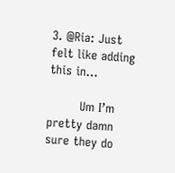3. @Ria: Just felt like adding this in…

        Um I’m pretty damn sure they do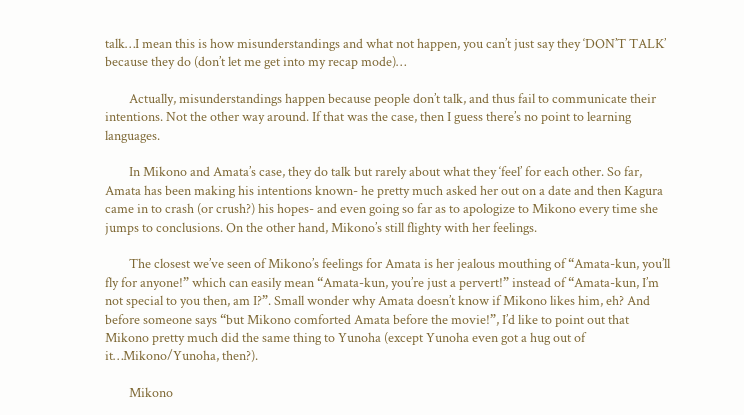talk…I mean this is how misunderstandings and what not happen, you can’t just say they ‘DON’T TALK’ because they do (don’t let me get into my recap mode)…

        Actually, misunderstandings happen because people don’t talk, and thus fail to communicate their intentions. Not the other way around. If that was the case, then I guess there’s no point to learning languages.

        In Mikono and Amata’s case, they do talk but rarely about what they ‘feel’ for each other. So far, Amata has been making his intentions known- he pretty much asked her out on a date and then Kagura came in to crash (or crush?) his hopes- and even going so far as to apologize to Mikono every time she jumps to conclusions. On the other hand, Mikono’s still flighty with her feelings.

        The closest we’ve seen of Mikono’s feelings for Amata is her jealous mouthing of “Amata-kun, you’ll fly for anyone!” which can easily mean “Amata-kun, you’re just a pervert!” instead of “Amata-kun, I’m not special to you then, am I?”. Small wonder why Amata doesn’t know if Mikono likes him, eh? And before someone says “but Mikono comforted Amata before the movie!”, I’d like to point out that Mikono pretty much did the same thing to Yunoha (except Yunoha even got a hug out of it…Mikono/Yunoha, then?).

        Mikono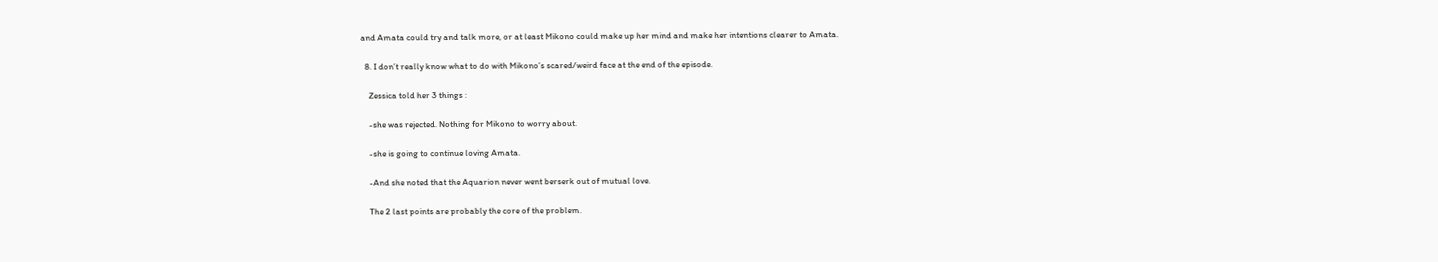and Amata could try and talk more, or at least Mikono could make up her mind and make her intentions clearer to Amata.

  8. I don’t really know what to do with Mikono’s scared/weird face at the end of the episode.

    Zessica told her 3 things :

    -she was rejected. Nothing for Mikono to worry about.

    -she is going to continue loving Amata.

    -And she noted that the Aquarion never went berserk out of mutual love.

    The 2 last points are probably the core of the problem.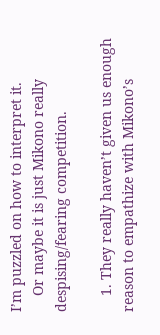I’m puzzled on how to interpret it.
    Or maybe it is just Mikono really despising/fearing competition.

    1. They really haven’t given us enough reason to empathize with Mikono’s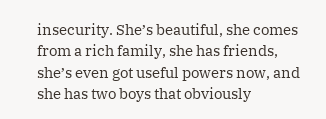insecurity. She’s beautiful, she comes from a rich family, she has friends, she’s even got useful powers now, and she has two boys that obviously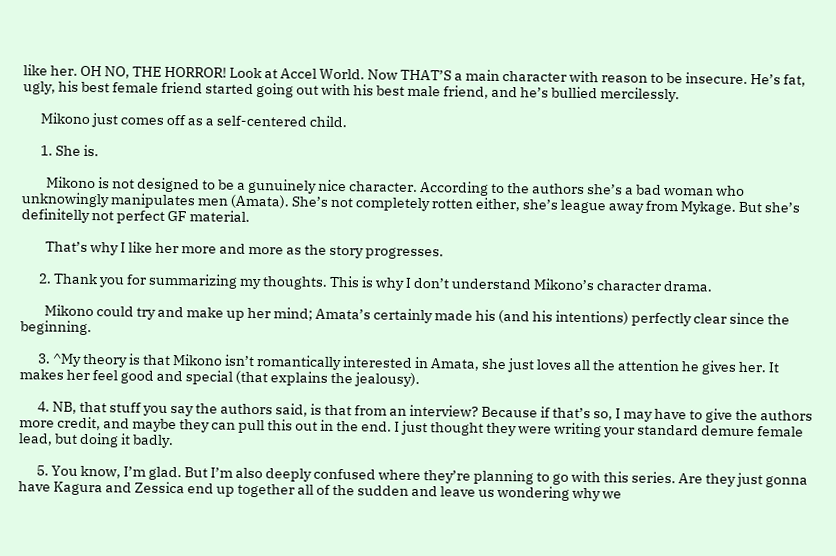like her. OH NO, THE HORROR! Look at Accel World. Now THAT’S a main character with reason to be insecure. He’s fat, ugly, his best female friend started going out with his best male friend, and he’s bullied mercilessly.

      Mikono just comes off as a self-centered child.

      1. She is.

        Mikono is not designed to be a gunuinely nice character. According to the authors she’s a bad woman who unknowingly manipulates men (Amata). She’s not completely rotten either, she’s league away from Mykage. But she’s definitelly not perfect GF material.

        That’s why I like her more and more as the story progresses.

      2. Thank you for summarizing my thoughts. This is why I don’t understand Mikono’s character drama.

        Mikono could try and make up her mind; Amata’s certainly made his (and his intentions) perfectly clear since the beginning.

      3. ^My theory is that Mikono isn’t romantically interested in Amata, she just loves all the attention he gives her. It makes her feel good and special (that explains the jealousy).

      4. NB, that stuff you say the authors said, is that from an interview? Because if that’s so, I may have to give the authors more credit, and maybe they can pull this out in the end. I just thought they were writing your standard demure female lead, but doing it badly.

      5. You know, I’m glad. But I’m also deeply confused where they’re planning to go with this series. Are they just gonna have Kagura and Zessica end up together all of the sudden and leave us wondering why we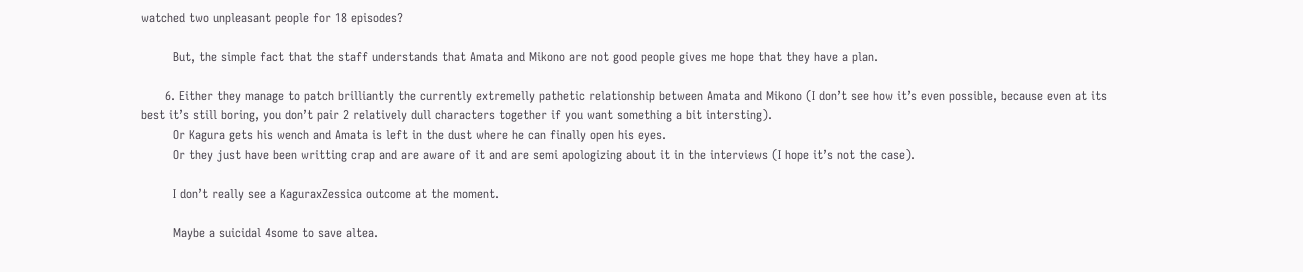watched two unpleasant people for 18 episodes?

        But, the simple fact that the staff understands that Amata and Mikono are not good people gives me hope that they have a plan.

      6. Either they manage to patch brilliantly the currently extremelly pathetic relationship between Amata and Mikono (I don’t see how it’s even possible, because even at its best it’s still boring, you don’t pair 2 relatively dull characters together if you want something a bit intersting).
        Or Kagura gets his wench and Amata is left in the dust where he can finally open his eyes.
        Or they just have been writting crap and are aware of it and are semi apologizing about it in the interviews (I hope it’s not the case).

        I don’t really see a KaguraxZessica outcome at the moment.

        Maybe a suicidal 4some to save altea.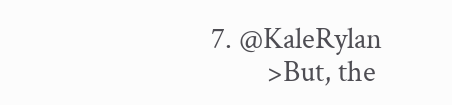7. @KaleRylan
        >But, the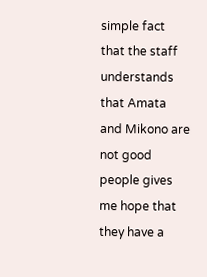simple fact that the staff understands that Amata and Mikono are not good people gives me hope that they have a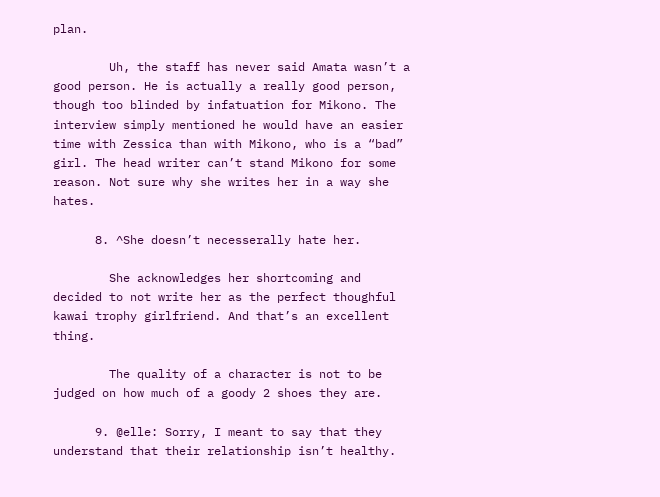plan.

        Uh, the staff has never said Amata wasn’t a good person. He is actually a really good person, though too blinded by infatuation for Mikono. The interview simply mentioned he would have an easier time with Zessica than with Mikono, who is a “bad” girl. The head writer can’t stand Mikono for some reason. Not sure why she writes her in a way she hates.

      8. ^She doesn’t necesserally hate her.

        She acknowledges her shortcoming and decided to not write her as the perfect thoughful kawai trophy girlfriend. And that’s an excellent thing.

        The quality of a character is not to be judged on how much of a goody 2 shoes they are.

      9. @elle: Sorry, I meant to say that they understand that their relationship isn’t healthy.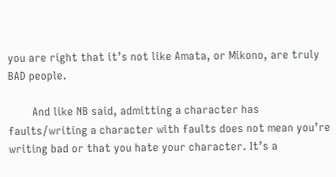you are right that it’s not like Amata, or Mikono, are truly BAD people.

        And like NB said, admitting a character has faults/writing a character with faults does not mean you’re writing bad or that you hate your character. It’s a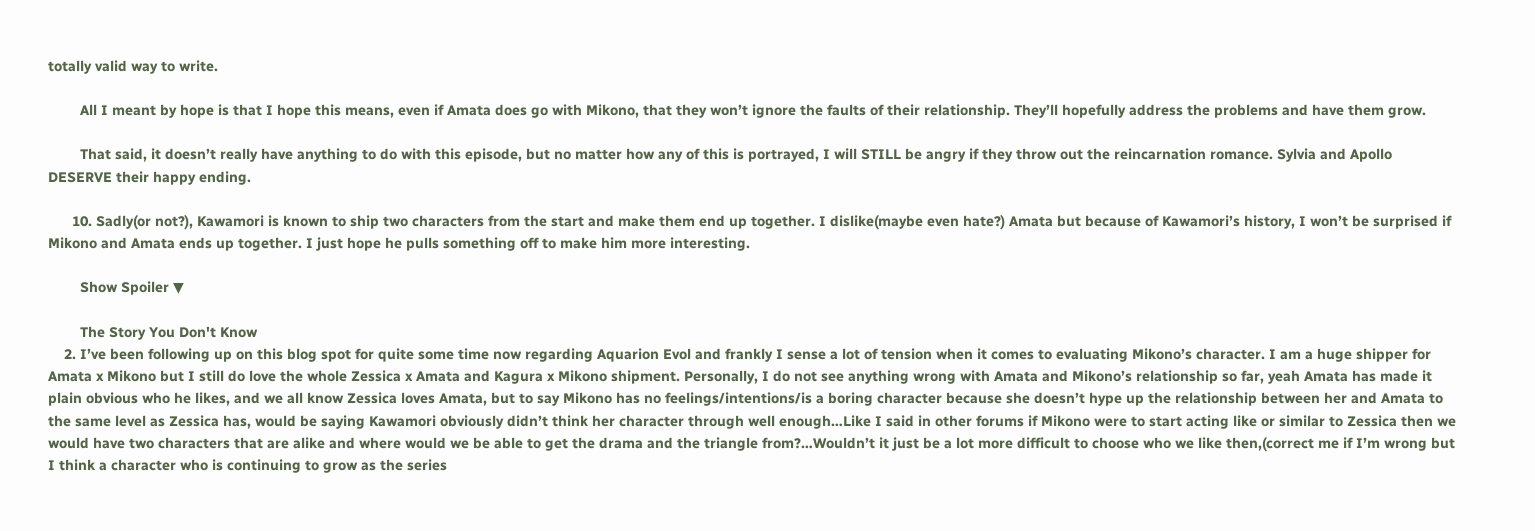totally valid way to write.

        All I meant by hope is that I hope this means, even if Amata does go with Mikono, that they won’t ignore the faults of their relationship. They’ll hopefully address the problems and have them grow.

        That said, it doesn’t really have anything to do with this episode, but no matter how any of this is portrayed, I will STILL be angry if they throw out the reincarnation romance. Sylvia and Apollo DESERVE their happy ending.

      10. Sadly(or not?), Kawamori is known to ship two characters from the start and make them end up together. I dislike(maybe even hate?) Amata but because of Kawamori’s history, I won’t be surprised if Mikono and Amata ends up together. I just hope he pulls something off to make him more interesting.

        Show Spoiler ▼

        The Story You Don't Know
    2. I’ve been following up on this blog spot for quite some time now regarding Aquarion Evol and frankly I sense a lot of tension when it comes to evaluating Mikono’s character. I am a huge shipper for Amata x Mikono but I still do love the whole Zessica x Amata and Kagura x Mikono shipment. Personally, I do not see anything wrong with Amata and Mikono’s relationship so far, yeah Amata has made it plain obvious who he likes, and we all know Zessica loves Amata, but to say Mikono has no feelings/intentions/is a boring character because she doesn’t hype up the relationship between her and Amata to the same level as Zessica has, would be saying Kawamori obviously didn’t think her character through well enough…Like I said in other forums if Mikono were to start acting like or similar to Zessica then we would have two characters that are alike and where would we be able to get the drama and the triangle from?…Wouldn’t it just be a lot more difficult to choose who we like then,(correct me if I’m wrong but I think a character who is continuing to grow as the series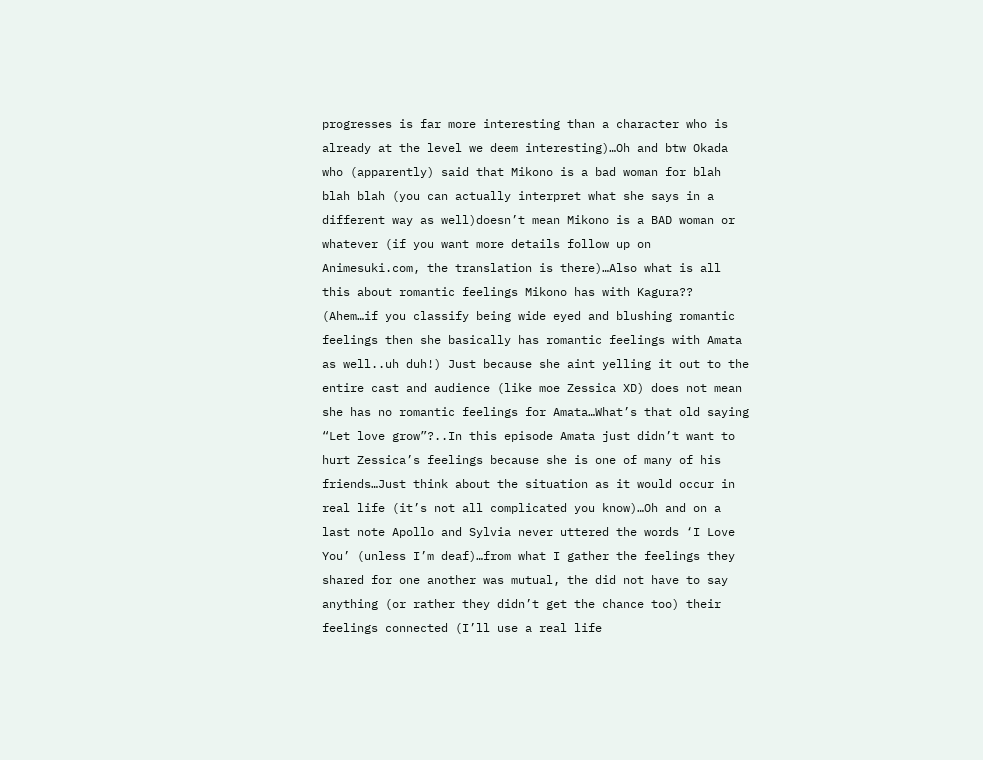progresses is far more interesting than a character who is already at the level we deem interesting)…Oh and btw Okada who (apparently) said that Mikono is a bad woman for blah blah blah (you can actually interpret what she says in a different way as well)doesn’t mean Mikono is a BAD woman or whatever (if you want more details follow up on Animesuki.com, the translation is there)…Also what is all this about romantic feelings Mikono has with Kagura?? (Ahem…if you classify being wide eyed and blushing romantic feelings then she basically has romantic feelings with Amata as well..uh duh!) Just because she aint yelling it out to the entire cast and audience (like moe Zessica XD) does not mean she has no romantic feelings for Amata…What’s that old saying “Let love grow”?..In this episode Amata just didn’t want to hurt Zessica’s feelings because she is one of many of his friends…Just think about the situation as it would occur in real life (it’s not all complicated you know)…Oh and on a last note Apollo and Sylvia never uttered the words ‘I Love You’ (unless I’m deaf)…from what I gather the feelings they shared for one another was mutual, the did not have to say anything (or rather they didn’t get the chance too) their feelings connected (I’ll use a real life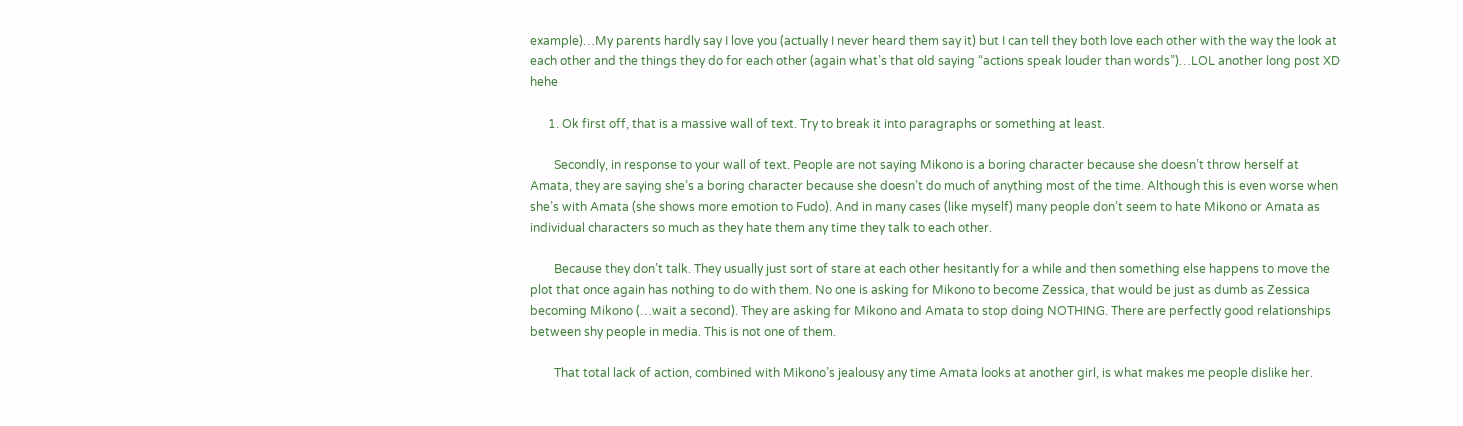example)…My parents hardly say I love you (actually I never heard them say it) but I can tell they both love each other with the way the look at each other and the things they do for each other (again what’s that old saying “actions speak louder than words”)…LOL another long post XD hehe

      1. Ok first off, that is a massive wall of text. Try to break it into paragraphs or something at least.

        Secondly, in response to your wall of text. People are not saying Mikono is a boring character because she doesn’t throw herself at Amata, they are saying she’s a boring character because she doesn’t do much of anything most of the time. Although this is even worse when she’s with Amata (she shows more emotion to Fudo). And in many cases (like myself) many people don’t seem to hate Mikono or Amata as individual characters so much as they hate them any time they talk to each other.

        Because they don’t talk. They usually just sort of stare at each other hesitantly for a while and then something else happens to move the plot that once again has nothing to do with them. No one is asking for Mikono to become Zessica, that would be just as dumb as Zessica becoming Mikono (…wait a second). They are asking for Mikono and Amata to stop doing NOTHING. There are perfectly good relationships between shy people in media. This is not one of them.

        That total lack of action, combined with Mikono’s jealousy any time Amata looks at another girl, is what makes me people dislike her.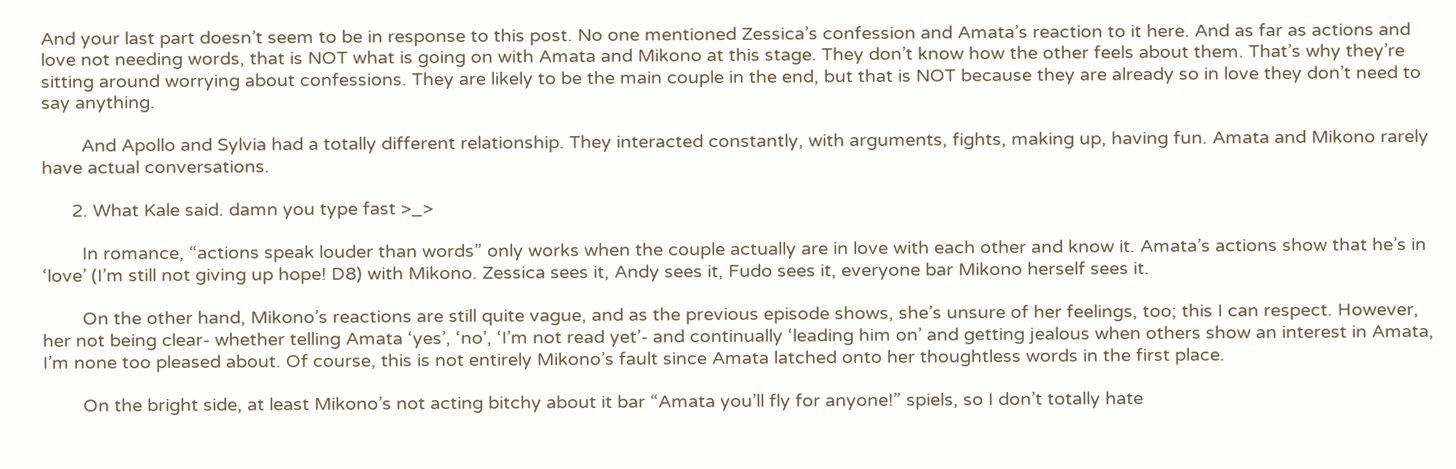And your last part doesn’t seem to be in response to this post. No one mentioned Zessica’s confession and Amata’s reaction to it here. And as far as actions and love not needing words, that is NOT what is going on with Amata and Mikono at this stage. They don’t know how the other feels about them. That’s why they’re sitting around worrying about confessions. They are likely to be the main couple in the end, but that is NOT because they are already so in love they don’t need to say anything.

        And Apollo and Sylvia had a totally different relationship. They interacted constantly, with arguments, fights, making up, having fun. Amata and Mikono rarely have actual conversations.

      2. What Kale said. damn you type fast >_>

        In romance, “actions speak louder than words” only works when the couple actually are in love with each other and know it. Amata’s actions show that he’s in ‘love’ (I’m still not giving up hope! D8) with Mikono. Zessica sees it, Andy sees it, Fudo sees it, everyone bar Mikono herself sees it.

        On the other hand, Mikono’s reactions are still quite vague, and as the previous episode shows, she’s unsure of her feelings, too; this I can respect. However, her not being clear- whether telling Amata ‘yes’, ‘no’, ‘I’m not read yet’- and continually ‘leading him on’ and getting jealous when others show an interest in Amata, I’m none too pleased about. Of course, this is not entirely Mikono’s fault since Amata latched onto her thoughtless words in the first place.

        On the bright side, at least Mikono’s not acting bitchy about it bar “Amata you’ll fly for anyone!” spiels, so I don’t totally hate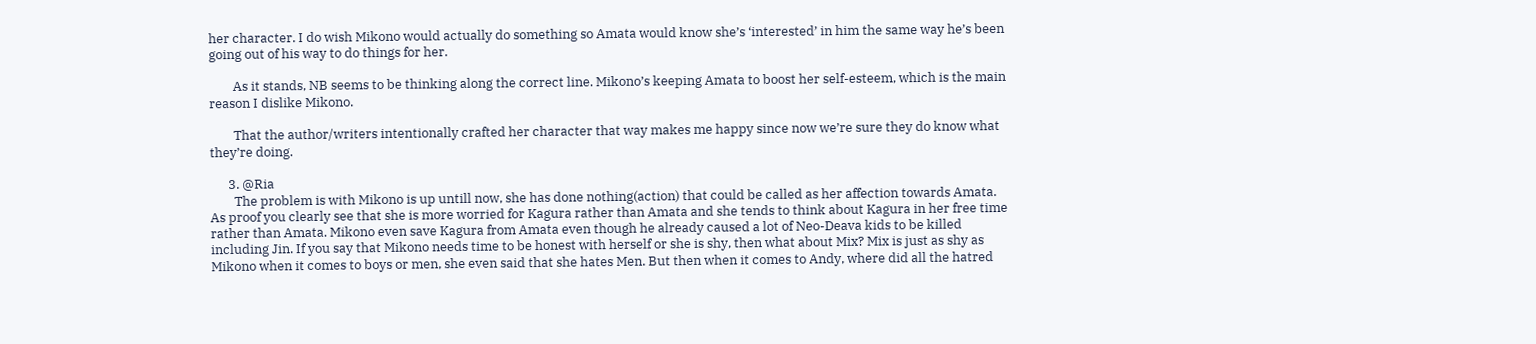her character. I do wish Mikono would actually do something so Amata would know she’s ‘interested’ in him the same way he’s been going out of his way to do things for her.

        As it stands, NB seems to be thinking along the correct line. Mikono’s keeping Amata to boost her self-esteem, which is the main reason I dislike Mikono.

        That the author/writers intentionally crafted her character that way makes me happy since now we’re sure they do know what they’re doing.

      3. @Ria
        The problem is with Mikono is up untill now, she has done nothing(action) that could be called as her affection towards Amata. As proof you clearly see that she is more worried for Kagura rather than Amata and she tends to think about Kagura in her free time rather than Amata. Mikono even save Kagura from Amata even though he already caused a lot of Neo-Deava kids to be killed including Jin. If you say that Mikono needs time to be honest with herself or she is shy, then what about Mix? Mix is just as shy as Mikono when it comes to boys or men, she even said that she hates Men. But then when it comes to Andy, where did all the hatred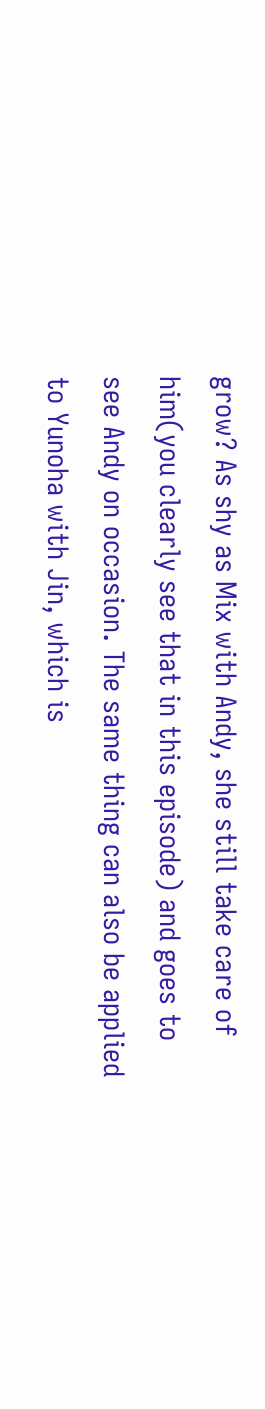grow? As shy as Mix with Andy, she still take care of him(you clearly see that in this episode) and goes to see Andy on occasion. The same thing can also be applied to Yunoha with Jin, which is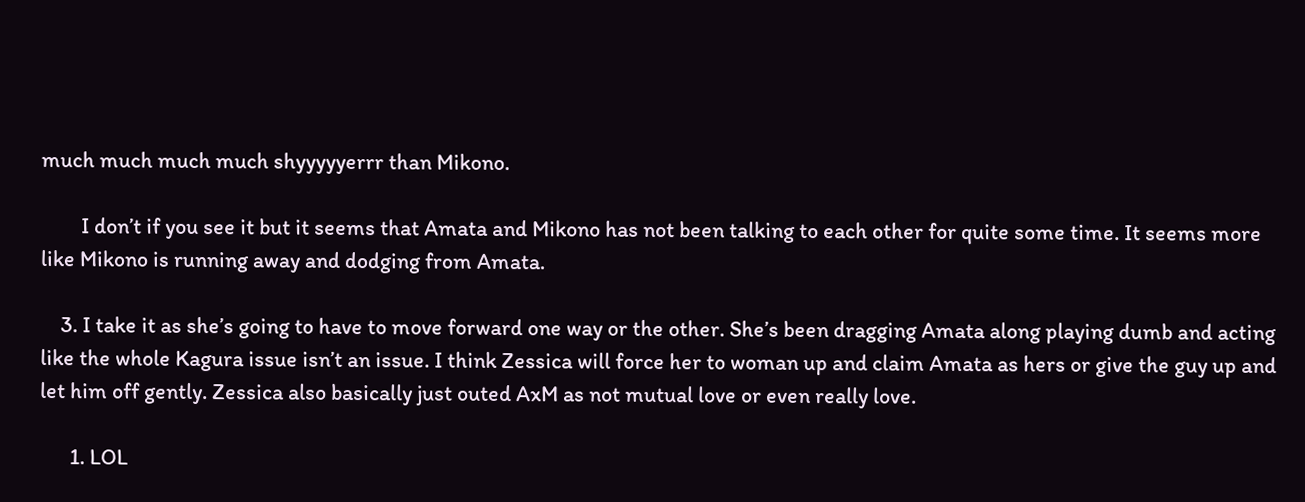much much much much shyyyyyerrr than Mikono.

        I don’t if you see it but it seems that Amata and Mikono has not been talking to each other for quite some time. It seems more like Mikono is running away and dodging from Amata.

    3. I take it as she’s going to have to move forward one way or the other. She’s been dragging Amata along playing dumb and acting like the whole Kagura issue isn’t an issue. I think Zessica will force her to woman up and claim Amata as hers or give the guy up and let him off gently. Zessica also basically just outed AxM as not mutual love or even really love.

      1. LOL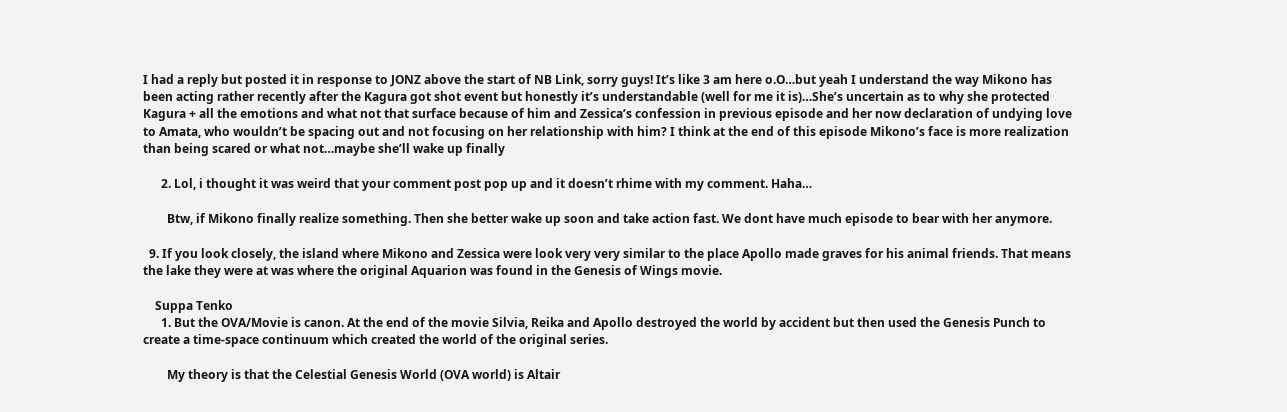I had a reply but posted it in response to JONZ above the start of NB Link, sorry guys! It’s like 3 am here o.O…but yeah I understand the way Mikono has been acting rather recently after the Kagura got shot event but honestly it’s understandable (well for me it is)…She’s uncertain as to why she protected Kagura + all the emotions and what not that surface because of him and Zessica’s confession in previous episode and her now declaration of undying love to Amata, who wouldn’t be spacing out and not focusing on her relationship with him? I think at the end of this episode Mikono’s face is more realization than being scared or what not…maybe she’ll wake up finally

      2. Lol, i thought it was weird that your comment post pop up and it doesn’t rhime with my comment. Haha…

        Btw, if Mikono finally realize something. Then she better wake up soon and take action fast. We dont have much episode to bear with her anymore.

  9. If you look closely, the island where Mikono and Zessica were look very very similar to the place Apollo made graves for his animal friends. That means the lake they were at was where the original Aquarion was found in the Genesis of Wings movie.

    Suppa Tenko
      1. But the OVA/Movie is canon. At the end of the movie Silvia, Reika and Apollo destroyed the world by accident but then used the Genesis Punch to create a time-space continuum which created the world of the original series.

        My theory is that the Celestial Genesis World (OVA world) is Altair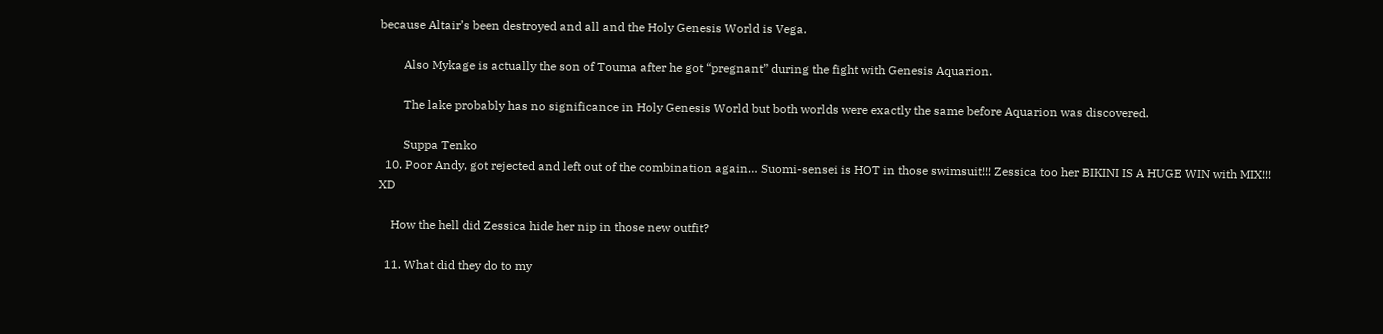because Altair’s been destroyed and all and the Holy Genesis World is Vega.

        Also Mykage is actually the son of Touma after he got “pregnant” during the fight with Genesis Aquarion.

        The lake probably has no significance in Holy Genesis World but both worlds were exactly the same before Aquarion was discovered.

        Suppa Tenko
  10. Poor Andy, got rejected and left out of the combination again… Suomi-sensei is HOT in those swimsuit!!! Zessica too her BIKINI IS A HUGE WIN with MIX!!! XD

    How the hell did Zessica hide her nip in those new outfit?

  11. What did they do to my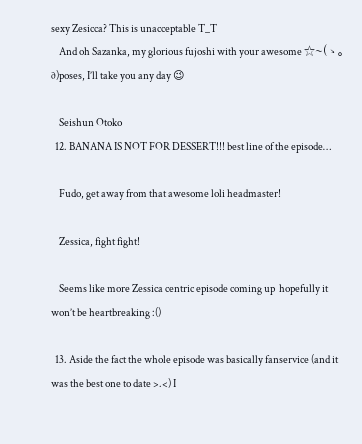sexy Zesicca? This is unacceptable T_T
    And oh Sazanka, my glorious fujoshi with your awesome ☆~(ゝ。∂)poses, I’ll take you any day 😉

    Seishun Otoko
  12. BANANA IS NOT FOR DESSERT!!! best line of the episode…

    Fudo, get away from that awesome loli headmaster!

    Zessica, fight fight!

    Seems like more Zessica centric episode coming up  hopefully it won’t be heartbreaking :()

  13. Aside the fact the whole episode was basically fanservice (and it was the best one to date >.<) I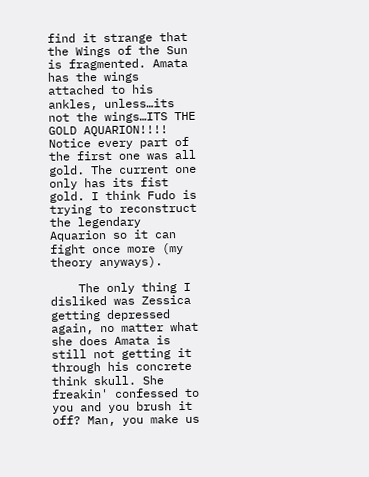find it strange that the Wings of the Sun is fragmented. Amata has the wings attached to his ankles, unless…its not the wings…ITS THE GOLD AQUARION!!!! Notice every part of the first one was all gold. The current one only has its fist gold. I think Fudo is trying to reconstruct the legendary Aquarion so it can fight once more (my theory anyways).

    The only thing I disliked was Zessica getting depressed again, no matter what she does Amata is still not getting it through his concrete think skull. She freakin' confessed to you and you brush it off? Man, you make us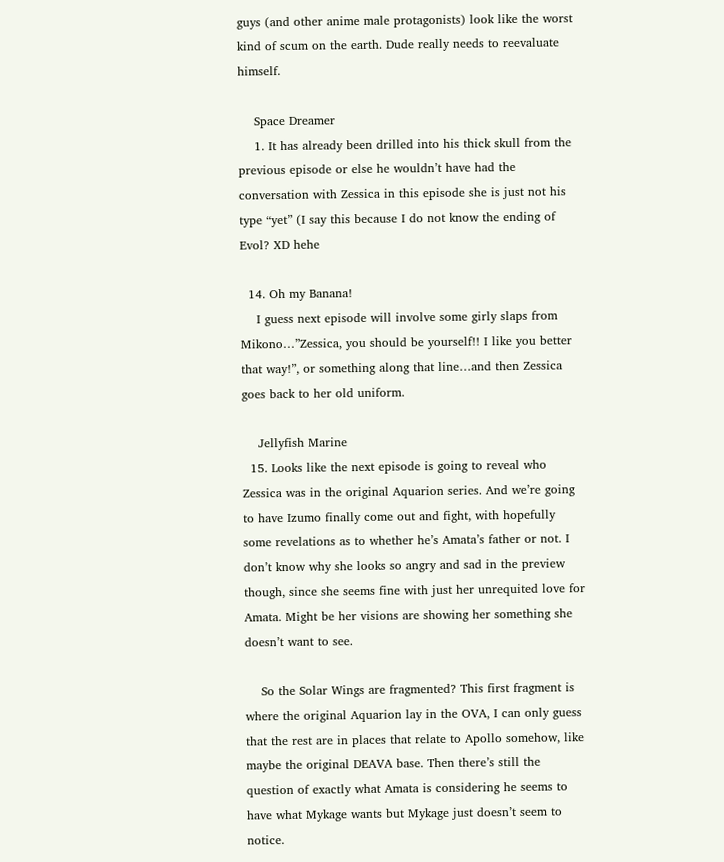guys (and other anime male protagonists) look like the worst kind of scum on the earth. Dude really needs to reevaluate himself.

    Space Dreamer
    1. It has already been drilled into his thick skull from the previous episode or else he wouldn’t have had the conversation with Zessica in this episode she is just not his type “yet” (I say this because I do not know the ending of Evol? XD hehe

  14. Oh my Banana!
    I guess next episode will involve some girly slaps from Mikono…”Zessica, you should be yourself!! I like you better that way!”, or something along that line…and then Zessica goes back to her old uniform.

    Jellyfish Marine
  15. Looks like the next episode is going to reveal who Zessica was in the original Aquarion series. And we’re going to have Izumo finally come out and fight, with hopefully some revelations as to whether he’s Amata’s father or not. I don’t know why she looks so angry and sad in the preview though, since she seems fine with just her unrequited love for Amata. Might be her visions are showing her something she doesn’t want to see.

    So the Solar Wings are fragmented? This first fragment is where the original Aquarion lay in the OVA, I can only guess that the rest are in places that relate to Apollo somehow, like maybe the original DEAVA base. Then there’s still the question of exactly what Amata is considering he seems to have what Mykage wants but Mykage just doesn’t seem to notice.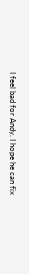I feel bad for Andy. I hope he can fix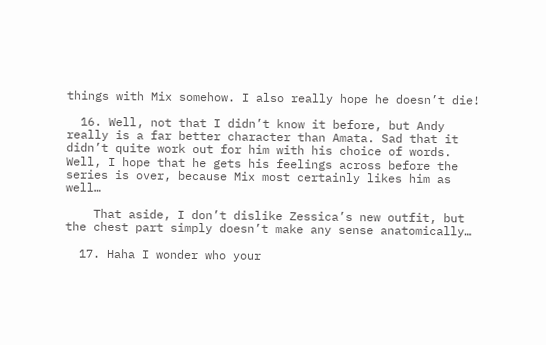things with Mix somehow. I also really hope he doesn’t die!

  16. Well, not that I didn’t know it before, but Andy really is a far better character than Amata. Sad that it didn’t quite work out for him with his choice of words. Well, I hope that he gets his feelings across before the series is over, because Mix most certainly likes him as well…

    That aside, I don’t dislike Zessica’s new outfit, but the chest part simply doesn’t make any sense anatomically…

  17. Haha I wonder who your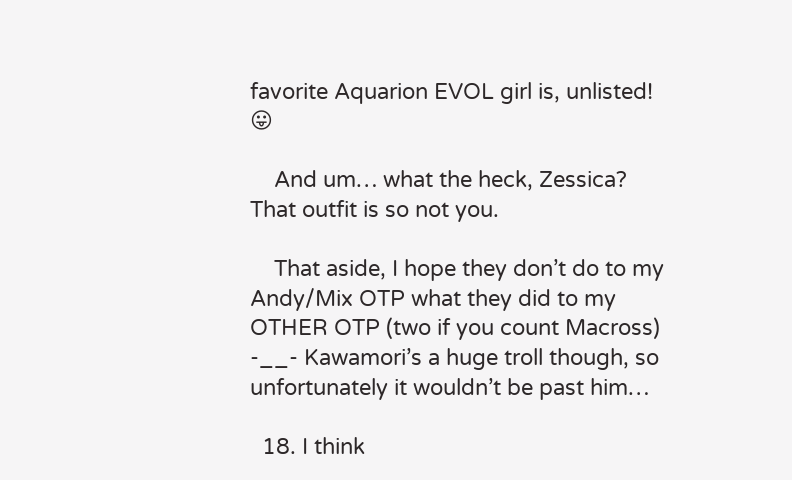favorite Aquarion EVOL girl is, unlisted! 😛

    And um… what the heck, Zessica? That outfit is so not you.

    That aside, I hope they don’t do to my Andy/Mix OTP what they did to my OTHER OTP (two if you count Macross) -__- Kawamori’s a huge troll though, so unfortunately it wouldn’t be past him…

  18. I think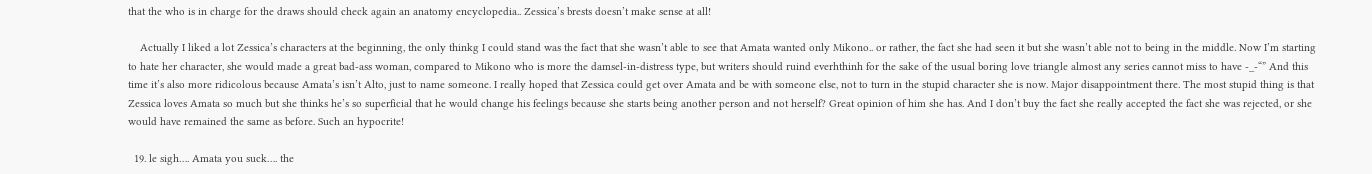that the who is in charge for the draws should check again an anatomy encyclopedia.. Zessica’s brests doesn’t make sense at all!

    Actually I liked a lot Zessica’s characters at the beginning, the only thinkg I could stand was the fact that she wasn’t able to see that Amata wanted only Mikono.. or rather, the fact she had seen it but she wasn’t able not to being in the middle. Now I’m starting to hate her character, she would made a great bad-ass woman, compared to Mikono who is more the damsel-in-distress type, but writers should ruind everhthinh for the sake of the usual boring love triangle almost any series cannot miss to have -_-“” And this time it’s also more ridicolous because Amata’s isn’t Alto, just to name someone. I really hoped that Zessica could get over Amata and be with someone else, not to turn in the stupid character she is now. Major disappointment there. The most stupid thing is that Zessica loves Amata so much but she thinks he’s so superficial that he would change his feelings because she starts being another person and not herself? Great opinion of him she has. And I don’t buy the fact she really accepted the fact she was rejected, or she would have remained the same as before. Such an hypocrite!

  19. le sigh…. Amata you suck…. the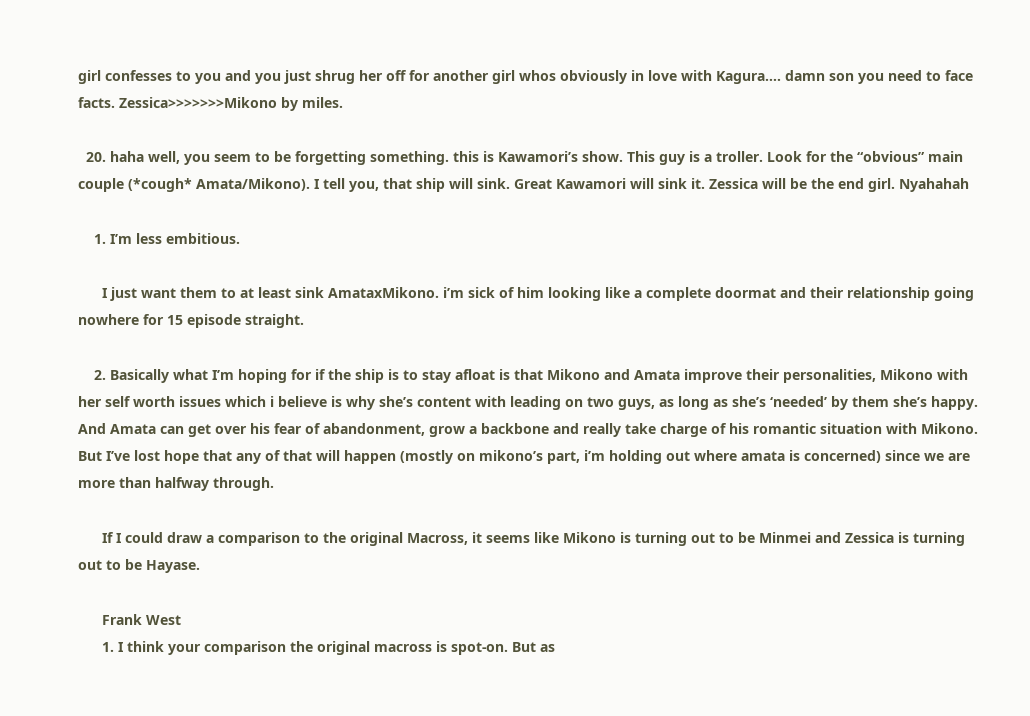girl confesses to you and you just shrug her off for another girl whos obviously in love with Kagura…. damn son you need to face facts. Zessica>>>>>>>Mikono by miles.

  20. haha well, you seem to be forgetting something. this is Kawamori’s show. This guy is a troller. Look for the “obvious” main couple (*cough* Amata/Mikono). I tell you, that ship will sink. Great Kawamori will sink it. Zessica will be the end girl. Nyahahah

    1. I’m less embitious.

      I just want them to at least sink AmataxMikono. i’m sick of him looking like a complete doormat and their relationship going nowhere for 15 episode straight.

    2. Basically what I’m hoping for if the ship is to stay afloat is that Mikono and Amata improve their personalities, Mikono with her self worth issues which i believe is why she’s content with leading on two guys, as long as she’s ‘needed’ by them she’s happy. And Amata can get over his fear of abandonment, grow a backbone and really take charge of his romantic situation with Mikono. But I’ve lost hope that any of that will happen (mostly on mikono’s part, i’m holding out where amata is concerned) since we are more than halfway through.

      If I could draw a comparison to the original Macross, it seems like Mikono is turning out to be Minmei and Zessica is turning out to be Hayase.

      Frank West
      1. I think your comparison the original macross is spot-on. But as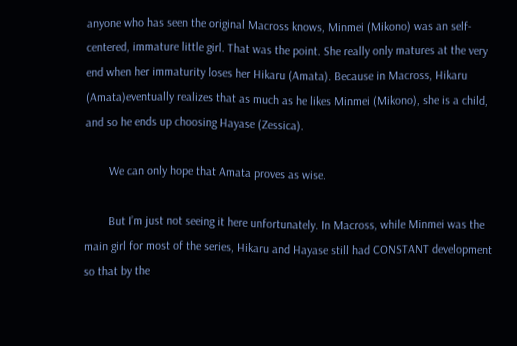anyone who has seen the original Macross knows, Minmei (Mikono) was an self-centered, immature little girl. That was the point. She really only matures at the very end when her immaturity loses her Hikaru (Amata). Because in Macross, Hikaru (Amata)eventually realizes that as much as he likes Minmei (Mikono), she is a child, and so he ends up choosing Hayase (Zessica).

        We can only hope that Amata proves as wise.

        But I’m just not seeing it here unfortunately. In Macross, while Minmei was the main girl for most of the series, Hikaru and Hayase still had CONSTANT development so that by the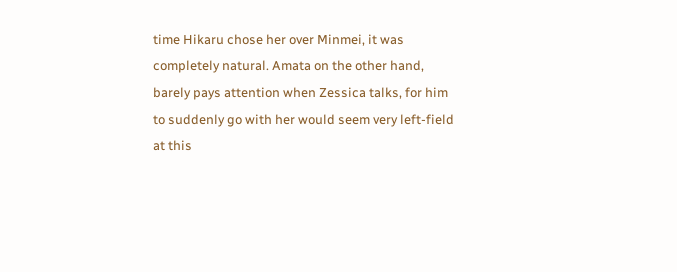time Hikaru chose her over Minmei, it was completely natural. Amata on the other hand, barely pays attention when Zessica talks, for him to suddenly go with her would seem very left-field at this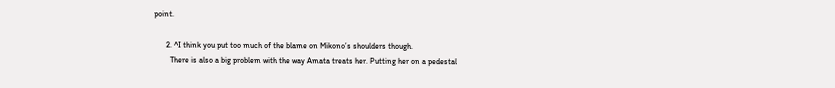point.

      2. ^I think you put too much of the blame on Mikono’s shoulders though.
        There is also a big problem with the way Amata treats her. Putting her on a pedestal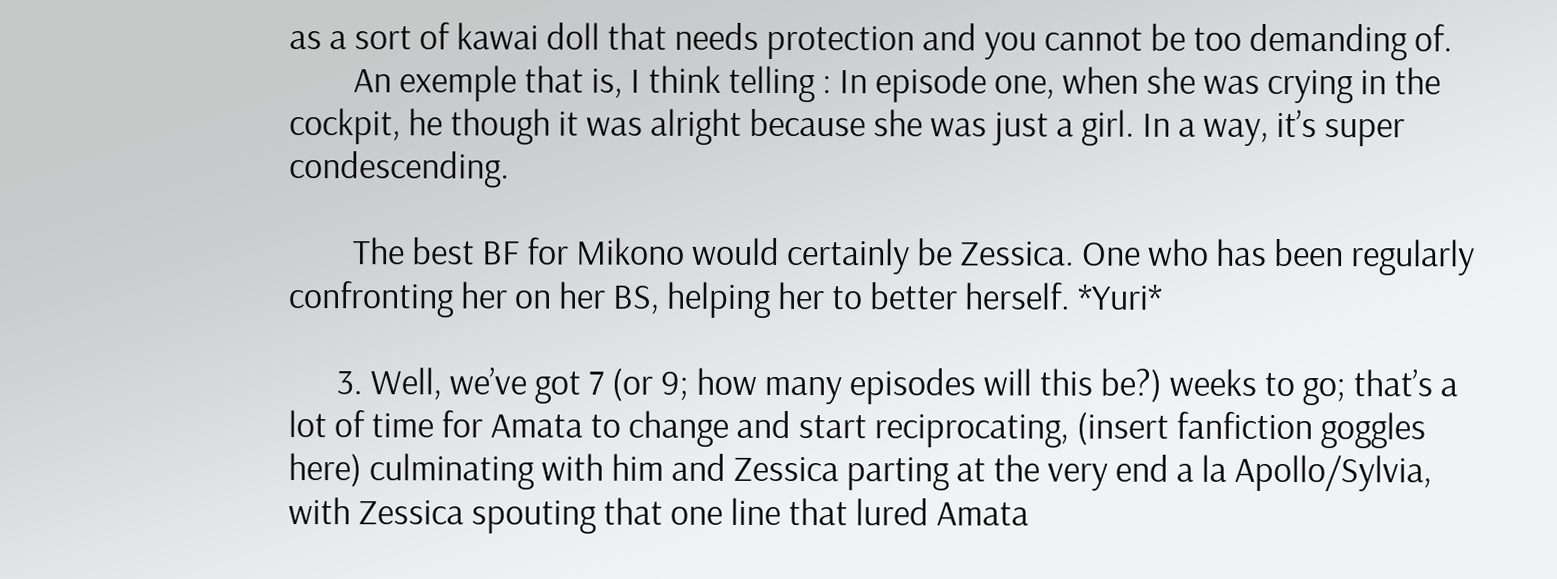as a sort of kawai doll that needs protection and you cannot be too demanding of.
        An exemple that is, I think telling : In episode one, when she was crying in the cockpit, he though it was alright because she was just a girl. In a way, it’s super condescending.

        The best BF for Mikono would certainly be Zessica. One who has been regularly confronting her on her BS, helping her to better herself. *Yuri*

      3. Well, we’ve got 7 (or 9; how many episodes will this be?) weeks to go; that’s a lot of time for Amata to change and start reciprocating, (insert fanfiction goggles here) culminating with him and Zessica parting at the very end a la Apollo/Sylvia, with Zessica spouting that one line that lured Amata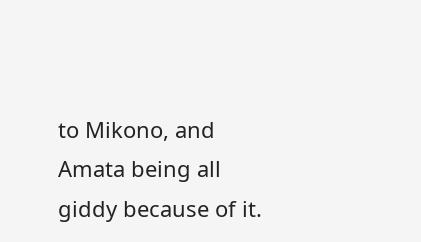to Mikono, and Amata being all giddy because of it.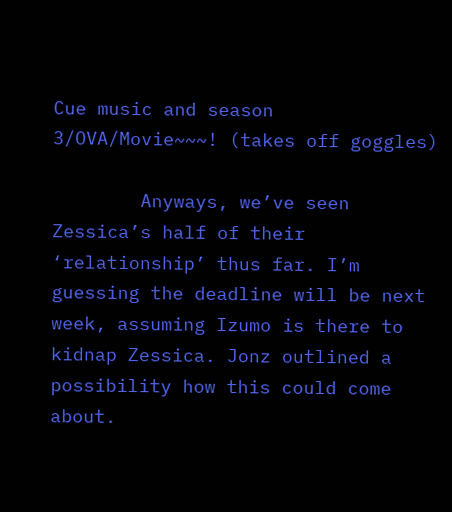Cue music and season 3/OVA/Movie~~~! (takes off goggles)

        Anyways, we’ve seen Zessica’s half of their ‘relationship’ thus far. I’m guessing the deadline will be next week, assuming Izumo is there to kidnap Zessica. Jonz outlined a possibility how this could come about.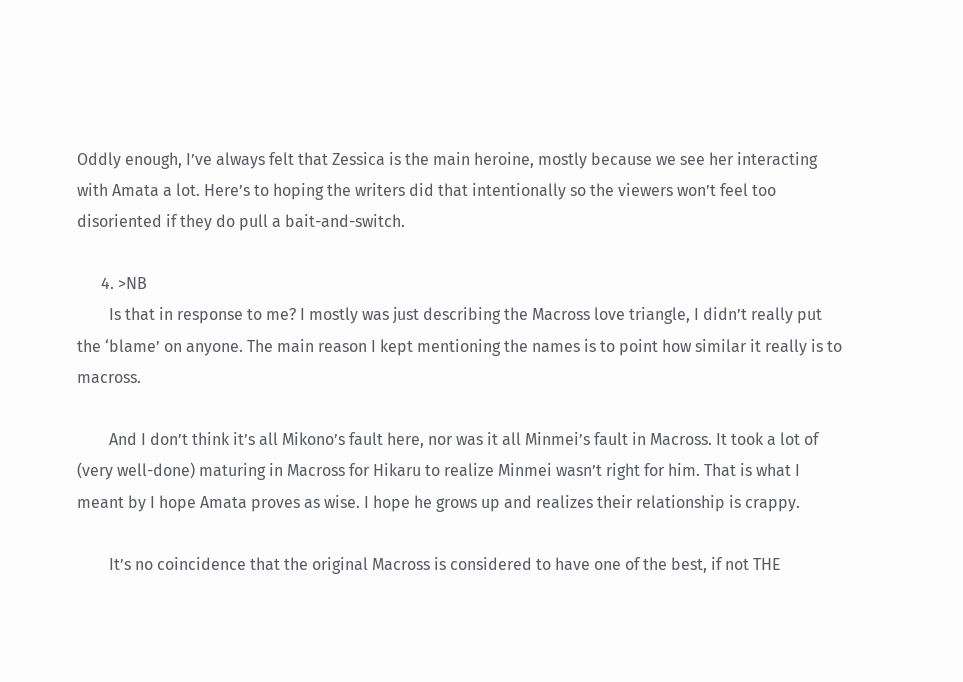Oddly enough, I’ve always felt that Zessica is the main heroine, mostly because we see her interacting with Amata a lot. Here’s to hoping the writers did that intentionally so the viewers won’t feel too disoriented if they do pull a bait-and-switch.

      4. >NB
        Is that in response to me? I mostly was just describing the Macross love triangle, I didn’t really put the ‘blame’ on anyone. The main reason I kept mentioning the names is to point how similar it really is to macross.

        And I don’t think it’s all Mikono’s fault here, nor was it all Minmei’s fault in Macross. It took a lot of (very well-done) maturing in Macross for Hikaru to realize Minmei wasn’t right for him. That is what I meant by I hope Amata proves as wise. I hope he grows up and realizes their relationship is crappy.

        It’s no coincidence that the original Macross is considered to have one of the best, if not THE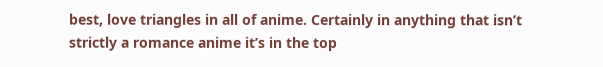best, love triangles in all of anime. Certainly in anything that isn’t strictly a romance anime it’s in the top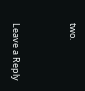two.


Leave a Reply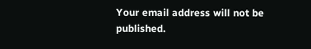Your email address will not be published.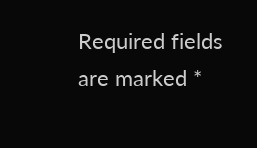Required fields are marked *